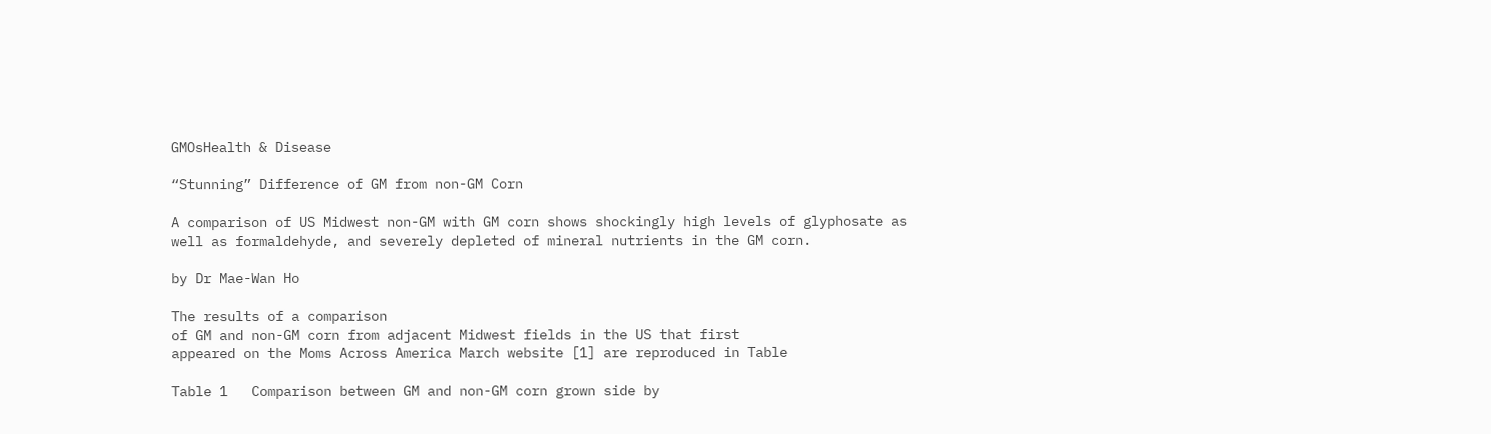GMOsHealth & Disease

“Stunning” Difference of GM from non-GM Corn

A comparison of US Midwest non-GM with GM corn shows shockingly high levels of glyphosate as well as formaldehyde, and severely depleted of mineral nutrients in the GM corn.

by Dr Mae-Wan Ho

The results of a comparison
of GM and non-GM corn from adjacent Midwest fields in the US that first
appeared on the Moms Across America March website [1] are reproduced in Table

Table 1   Comparison between GM and non-GM corn grown side by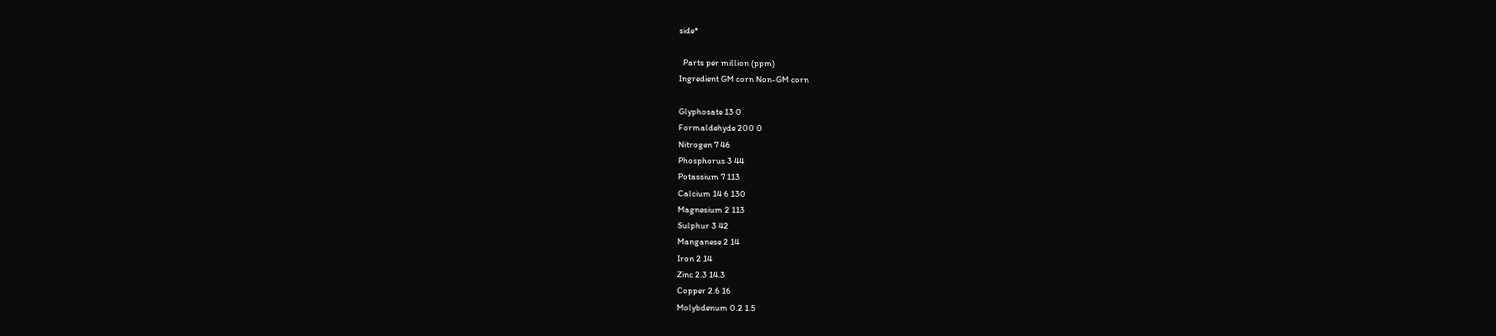side*

  Parts per million (ppm)
Ingredient GM corn Non-GM corn

Glyphosate 13 0
Formaldehyde 200 0
Nitrogen 7 46
Phosphorus 3 44
Potassium 7 113
Calcium 14 6 130
Magnesium 2 113
Sulphur 3 42
Manganese 2 14
Iron 2 14
Zinc 2.3 14.3
Copper 2.6 16
Molybdenum 0.2 1.5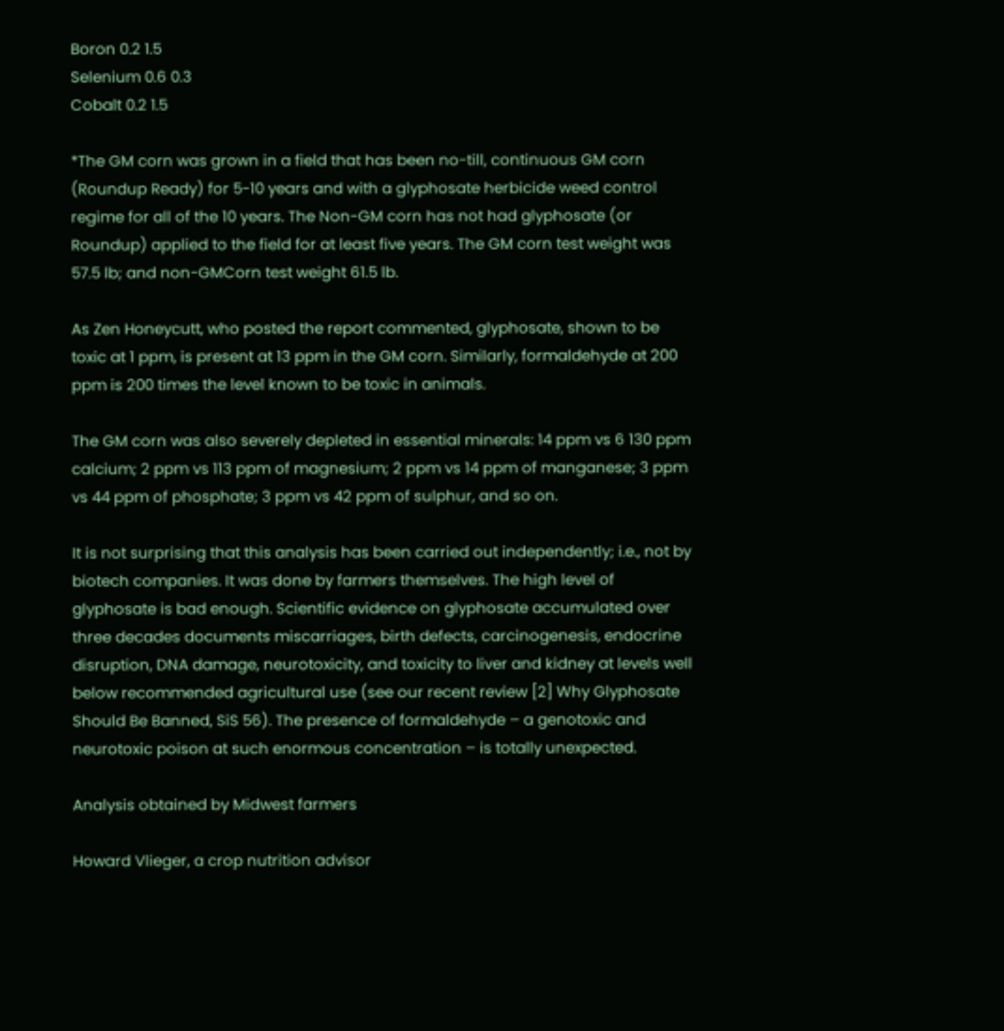Boron 0.2 1.5
Selenium 0.6 0.3
Cobalt 0.2 1.5

*The GM corn was grown in a field that has been no-till, continuous GM corn (Roundup Ready) for 5-10 years and with a glyphosate herbicide weed control regime for all of the 10 years. The Non-GM corn has not had glyphosate (or Roundup) applied to the field for at least five years. The GM corn test weight was 57.5 lb; and non-GMCorn test weight 61.5 lb.

As Zen Honeycutt, who posted the report commented, glyphosate, shown to be toxic at 1 ppm, is present at 13 ppm in the GM corn. Similarly, formaldehyde at 200 ppm is 200 times the level known to be toxic in animals.

The GM corn was also severely depleted in essential minerals: 14 ppm vs 6 130 ppm calcium; 2 ppm vs 113 ppm of magnesium; 2 ppm vs 14 ppm of manganese; 3 ppm vs 44 ppm of phosphate; 3 ppm vs 42 ppm of sulphur, and so on.

It is not surprising that this analysis has been carried out independently; i.e., not by biotech companies. It was done by farmers themselves. The high level of glyphosate is bad enough. Scientific evidence on glyphosate accumulated over three decades documents miscarriages, birth defects, carcinogenesis, endocrine disruption, DNA damage, neurotoxicity, and toxicity to liver and kidney at levels well below recommended agricultural use (see our recent review [2] Why Glyphosate Should Be Banned, SiS 56). The presence of formaldehyde – a genotoxic and neurotoxic poison at such enormous concentration – is totally unexpected.

Analysis obtained by Midwest farmers

Howard Vlieger, a crop nutrition advisor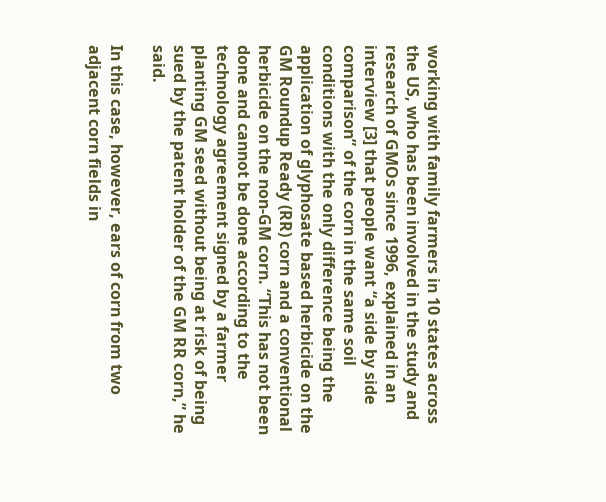working with family farmers in 10 states across the US, who has been involved in the study and research of GMOs since 1996, explained in an interview [3] that people want “a side by side comparison” of the corn in the same soil conditions with the only difference being the application of glyphosate based herbicide on the GM Roundup Ready (RR) corn and a conventional herbicide on the non-GM corn. “This has not been done and cannot be done according to the technology agreement signed by a farmer planting GM seed without being at risk of being sued by the patent holder of the GM RR corn,” he said.

In this case, however, ears of corn from two adjacent corn fields in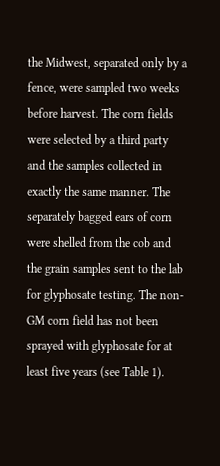the Midwest, separated only by a fence, were sampled two weeks before harvest. The corn fields were selected by a third party and the samples collected in exactly the same manner. The separately bagged ears of corn were shelled from the cob and the grain samples sent to the lab for glyphosate testing. The non-GM corn field has not been sprayed with glyphosate for at least five years (see Table 1).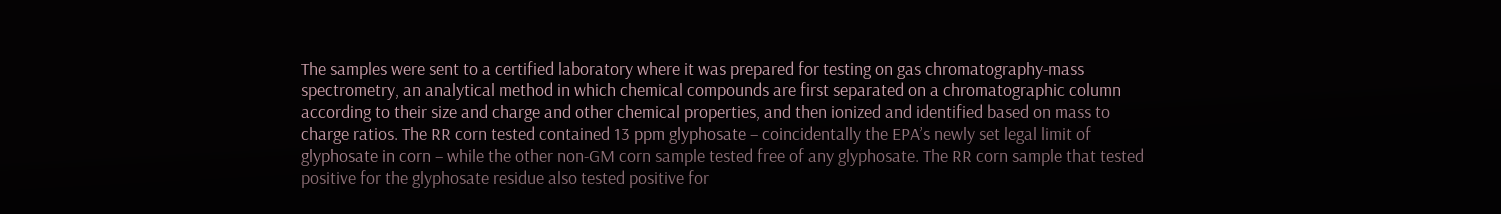The samples were sent to a certified laboratory where it was prepared for testing on gas chromatography-mass spectrometry, an analytical method in which chemical compounds are first separated on a chromatographic column according to their size and charge and other chemical properties, and then ionized and identified based on mass to charge ratios. The RR corn tested contained 13 ppm glyphosate – coincidentally the EPA’s newly set legal limit of glyphosate in corn – while the other non-GM corn sample tested free of any glyphosate. The RR corn sample that tested positive for the glyphosate residue also tested positive for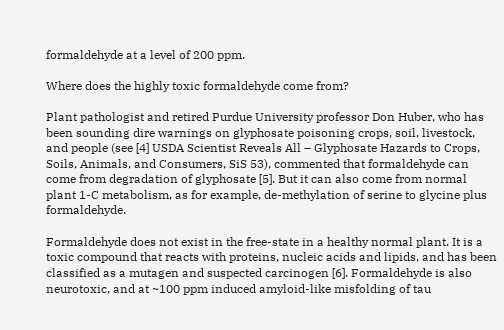formaldehyde at a level of 200 ppm.

Where does the highly toxic formaldehyde come from?

Plant pathologist and retired Purdue University professor Don Huber, who has been sounding dire warnings on glyphosate poisoning crops, soil, livestock, and people (see [4] USDA Scientist Reveals All – Glyphosate Hazards to Crops, Soils, Animals, and Consumers, SiS 53), commented that formaldehyde can come from degradation of glyphosate [5]. But it can also come from normal plant 1-C metabolism, as for example, de-methylation of serine to glycine plus formaldehyde.

Formaldehyde does not exist in the free-state in a healthy normal plant. It is a toxic compound that reacts with proteins, nucleic acids and lipids, and has been classified as a mutagen and suspected carcinogen [6]. Formaldehyde is also neurotoxic, and at ~100 ppm induced amyloid-like misfolding of tau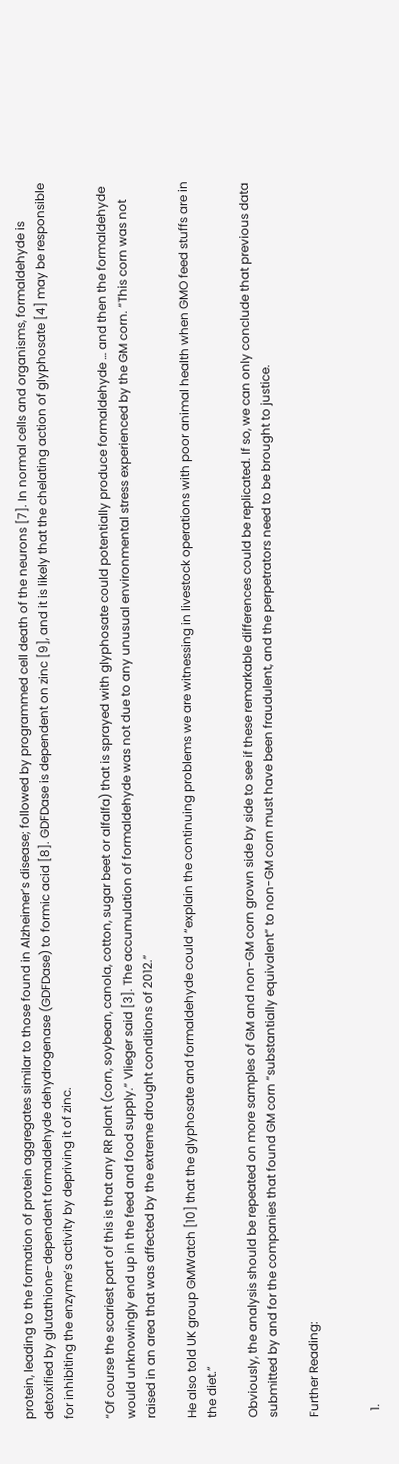protein, leading to the formation of protein aggregates similar to those found in Alzheimer’s disease; followed by programmed cell death of the neurons [7]. In normal cells and organisms, formaldehyde is detoxified by glutathione-dependent formaldehyde dehydrogenase (GDFDase) to formic acid [8]. GDFDase is dependent on zinc [9], and it is likely that the chelating action of glyphosate [4] may be responsible for inhibiting the enzyme’s activity by depriving it of zinc.

“Of course the scariest part of this is that any RR plant (corn, soybean, canola, cotton, sugar beet or alfalfa) that is sprayed with glyphosate could potentially produce formaldehyde … and then the formaldehyde would unknowingly end up in the feed and food supply.” Vlieger said [3]. The accumulation of formaldehyde was not due to any unusual environmental stress experienced by the GM corn. “This corn was not raised in an area that was affected by the extreme drought conditions of 2012.”

He also told UK group GMWatch [10] that the glyphosate and formaldehyde could “explain the continuing problems we are witnessing in livestock operations with poor animal health when GMO feed stuffs are in the diet.”

Obviously, the analysis should be repeated on more samples of GM and non-GM corn grown side by side to see if these remarkable differences could be replicated. If so, we can only conclude that previous data submitted by and for the companies that found GM corn “substantially equivalent” to non-GM corn must have been fraudulent, and the perpetrators need to be brought to justice.

Further Reading:


  1.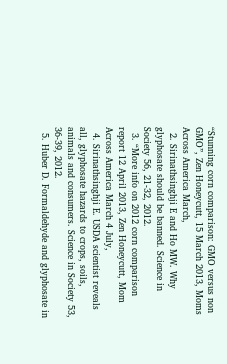“Stunning corn comparison: GMO versus non GMO”, Zen Honeycutt, 15 March 2013, Moms Across America March,
  2. Sirinathsinghji E and Ho MW. Why glyphosate should be banned. Science in Society 56, 21-32, 2012.
  3. “More info on 2012 corn comparison report 12 April 2013, Zen Honeycutt, Mom Across America March 4 July,
  4. Sirinathsinghji E. USDA scientist reveals all, glyphosate hazards to crops, soils, animals and consumers. Science in Society 53, 36-39, 2012.
  5. Huber D. Formaldehyde and glyphosate in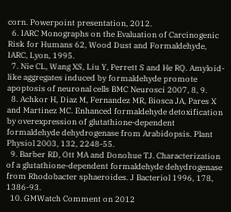corn. Powerpoint presentation, 2012.
  6. IARC Monographs on the Evaluation of Carcinogenic Risk for Humans 62, Wood Dust and Formaldehyde, IARC, Lyon, 1995.
  7. Nie CL, Wang XS, Liu Y, Perrett S and He RQ. Amyloid-like aggregates induced by formaldehyde promote apoptosis of neuronal cells BMC Neurosci 2007, 8, 9.
  8. Achkor H, Diaz M, Fernandez MR, Biosca JA, Pares X and Martinez MC. Enhanced formaldehyde detoxification by overexpression of glutathione-dependent formaldehyde dehydrogenase from Arabidopsis. Plant Physiol 2003, 132, 2248-55.
  9. Barber RD, Ott MA and Donohue TJ. Characterization of a glutathione-dependent formaldehyde dehydrogenase from Rhodobacter sphaeroides. J Bacteriol 1996, 178, 1386-93.
  10. GMWatch Comment on 2012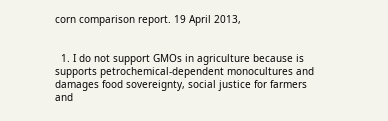corn comparison report. 19 April 2013,


  1. I do not support GMOs in agriculture because is supports petrochemical-dependent monocultures and damages food sovereignty, social justice for farmers and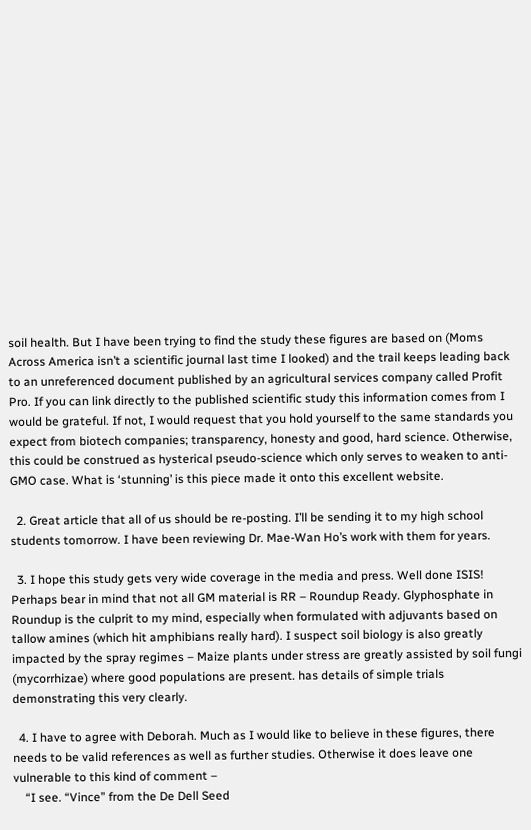soil health. But I have been trying to find the study these figures are based on (Moms Across America isn’t a scientific journal last time I looked) and the trail keeps leading back to an unreferenced document published by an agricultural services company called Profit Pro. If you can link directly to the published scientific study this information comes from I would be grateful. If not, I would request that you hold yourself to the same standards you expect from biotech companies; transparency, honesty and good, hard science. Otherwise, this could be construed as hysterical pseudo-science which only serves to weaken to anti-GMO case. What is ‘stunning’ is this piece made it onto this excellent website.

  2. Great article that all of us should be re-posting. I’ll be sending it to my high school students tomorrow. I have been reviewing Dr. Mae-Wan Ho’s work with them for years.

  3. I hope this study gets very wide coverage in the media and press. Well done ISIS! Perhaps bear in mind that not all GM material is RR – Roundup Ready. Glyphosphate in Roundup is the culprit to my mind, especially when formulated with adjuvants based on tallow amines (which hit amphibians really hard). I suspect soil biology is also greatly impacted by the spray regimes – Maize plants under stress are greatly assisted by soil fungi (mycorrhizae) where good populations are present. has details of simple trials demonstrating this very clearly.

  4. I have to agree with Deborah. Much as I would like to believe in these figures, there needs to be valid references as well as further studies. Otherwise it does leave one vulnerable to this kind of comment –
    “I see. “Vince” from the De Dell Seed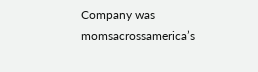Company was momsacrossamerica’s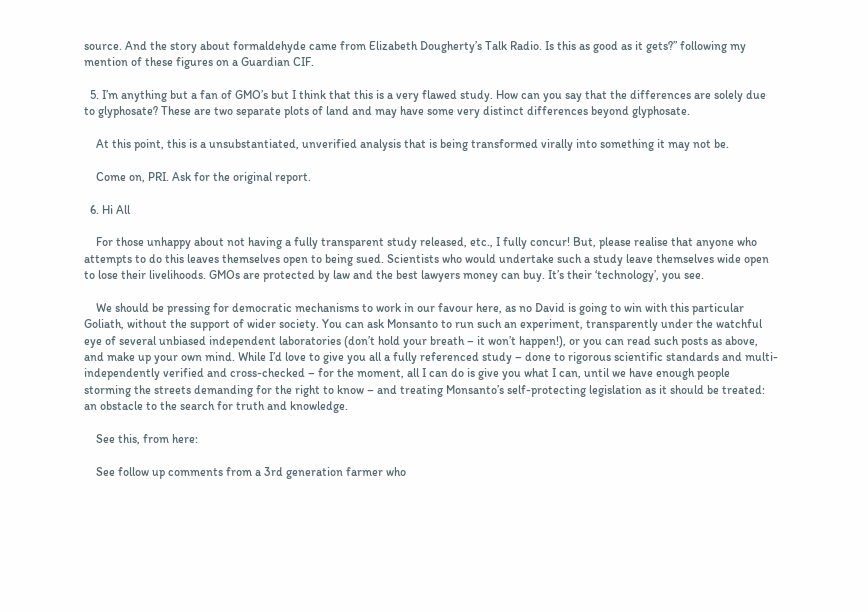source. And the story about formaldehyde came from Elizabeth Dougherty’s Talk Radio. Is this as good as it gets?” following my mention of these figures on a Guardian CIF.

  5. I’m anything but a fan of GMO’s but I think that this is a very flawed study. How can you say that the differences are solely due to glyphosate? These are two separate plots of land and may have some very distinct differences beyond glyphosate.

    At this point, this is a unsubstantiated, unverified analysis that is being transformed virally into something it may not be.

    Come on, PRI. Ask for the original report.

  6. Hi All

    For those unhappy about not having a fully transparent study released, etc., I fully concur! But, please realise that anyone who attempts to do this leaves themselves open to being sued. Scientists who would undertake such a study leave themselves wide open to lose their livelihoods. GMOs are protected by law and the best lawyers money can buy. It’s their ‘technology’, you see.

    We should be pressing for democratic mechanisms to work in our favour here, as no David is going to win with this particular Goliath, without the support of wider society. You can ask Monsanto to run such an experiment, transparently under the watchful eye of several unbiased independent laboratories (don’t hold your breath – it won’t happen!), or you can read such posts as above, and make up your own mind. While I’d love to give you all a fully referenced study – done to rigorous scientific standards and multi-independently verified and cross-checked – for the moment, all I can do is give you what I can, until we have enough people storming the streets demanding for the right to know – and treating Monsanto’s self-protecting legislation as it should be treated: an obstacle to the search for truth and knowledge.

    See this, from here:

    See follow up comments from a 3rd generation farmer who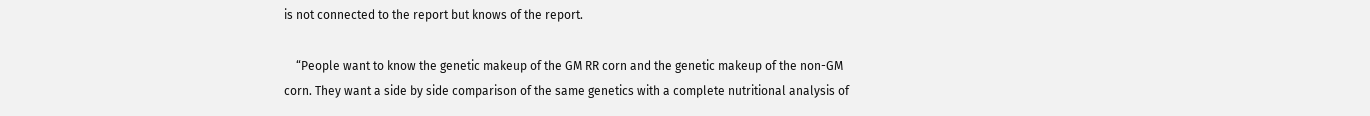is not connected to the report but knows of the report.

    “People want to know the genetic makeup of the GM RR corn and the genetic makeup of the non-GM corn. They want a side by side comparison of the same genetics with a complete nutritional analysis of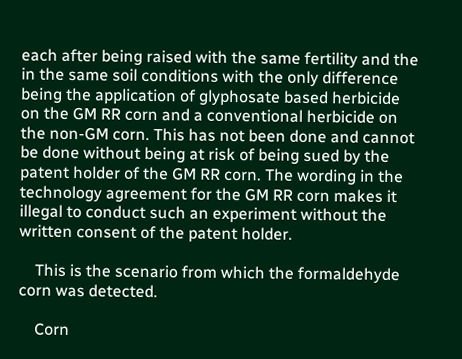each after being raised with the same fertility and the in the same soil conditions with the only difference being the application of glyphosate based herbicide on the GM RR corn and a conventional herbicide on the non-GM corn. This has not been done and cannot be done without being at risk of being sued by the patent holder of the GM RR corn. The wording in the technology agreement for the GM RR corn makes it illegal to conduct such an experiment without the written consent of the patent holder.

    This is the scenario from which the formaldehyde corn was detected.

    Corn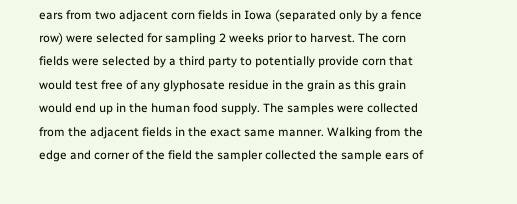ears from two adjacent corn fields in Iowa (separated only by a fence row) were selected for sampling 2 weeks prior to harvest. The corn fields were selected by a third party to potentially provide corn that would test free of any glyphosate residue in the grain as this grain would end up in the human food supply. The samples were collected from the adjacent fields in the exact same manner. Walking from the edge and corner of the field the sampler collected the sample ears of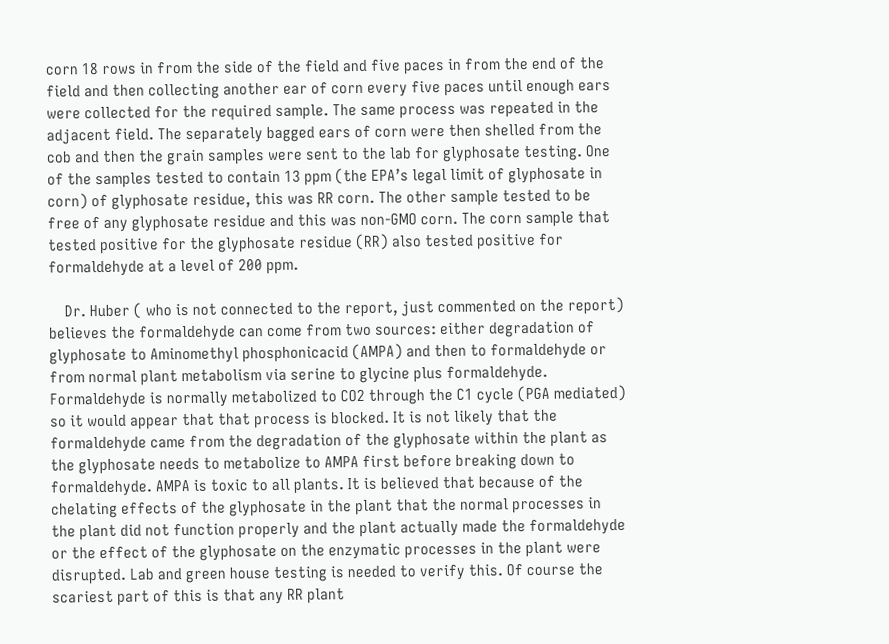corn 18 rows in from the side of the field and five paces in from the end of the field and then collecting another ear of corn every five paces until enough ears were collected for the required sample. The same process was repeated in the adjacent field. The separately bagged ears of corn were then shelled from the cob and then the grain samples were sent to the lab for glyphosate testing. One of the samples tested to contain 13 ppm (the EPA’s legal limit of glyphosate in corn) of glyphosate residue, this was RR corn. The other sample tested to be free of any glyphosate residue and this was non-GMO corn. The corn sample that tested positive for the glyphosate residue (RR) also tested positive for formaldehyde at a level of 200 ppm.

    Dr. Huber ( who is not connected to the report, just commented on the report) believes the formaldehyde can come from two sources: either degradation of glyphosate to Aminomethyl phosphonicacid (AMPA) and then to formaldehyde or from normal plant metabolism via serine to glycine plus formaldehyde. Formaldehyde is normally metabolized to CO2 through the C1 cycle (PGA mediated) so it would appear that that process is blocked. It is not likely that the formaldehyde came from the degradation of the glyphosate within the plant as the glyphosate needs to metabolize to AMPA first before breaking down to formaldehyde. AMPA is toxic to all plants. It is believed that because of the chelating effects of the glyphosate in the plant that the normal processes in the plant did not function properly and the plant actually made the formaldehyde or the effect of the glyphosate on the enzymatic processes in the plant were disrupted. Lab and green house testing is needed to verify this. Of course the scariest part of this is that any RR plant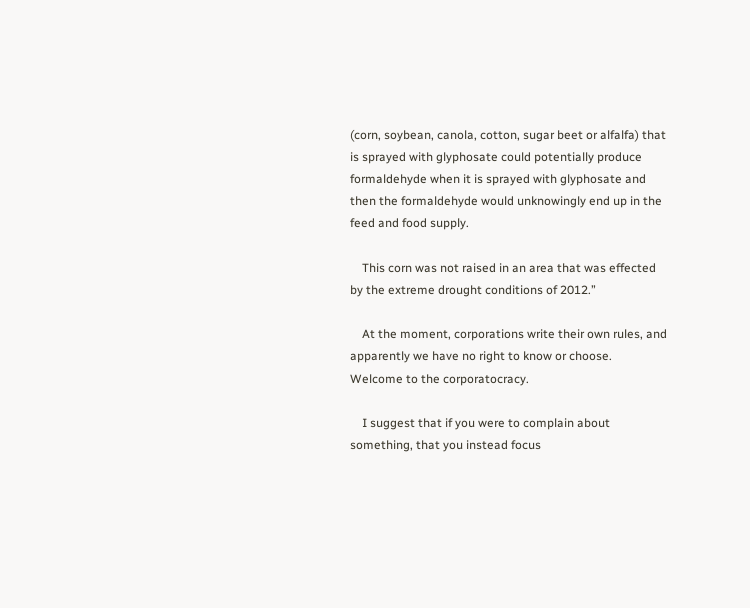(corn, soybean, canola, cotton, sugar beet or alfalfa) that is sprayed with glyphosate could potentially produce formaldehyde when it is sprayed with glyphosate and then the formaldehyde would unknowingly end up in the feed and food supply.

    This corn was not raised in an area that was effected by the extreme drought conditions of 2012.”

    At the moment, corporations write their own rules, and apparently we have no right to know or choose. Welcome to the corporatocracy.

    I suggest that if you were to complain about something, that you instead focus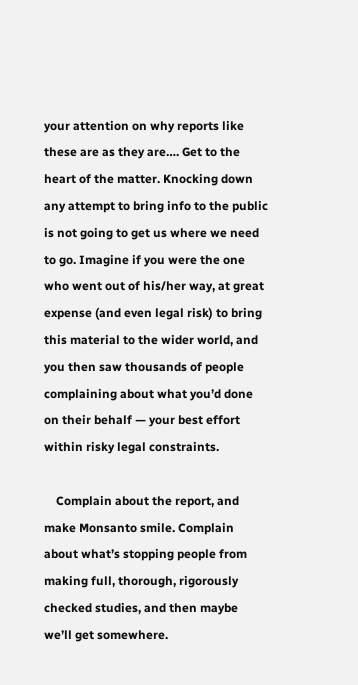your attention on why reports like these are as they are…. Get to the heart of the matter. Knocking down any attempt to bring info to the public is not going to get us where we need to go. Imagine if you were the one who went out of his/her way, at great expense (and even legal risk) to bring this material to the wider world, and you then saw thousands of people complaining about what you’d done on their behalf — your best effort within risky legal constraints.

    Complain about the report, and make Monsanto smile. Complain about what’s stopping people from making full, thorough, rigorously checked studies, and then maybe we’ll get somewhere.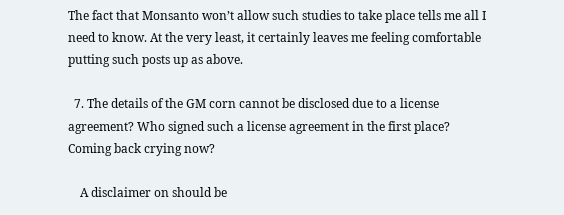The fact that Monsanto won’t allow such studies to take place tells me all I need to know. At the very least, it certainly leaves me feeling comfortable putting such posts up as above.

  7. The details of the GM corn cannot be disclosed due to a license agreement? Who signed such a license agreement in the first place? Coming back crying now?

    A disclaimer on should be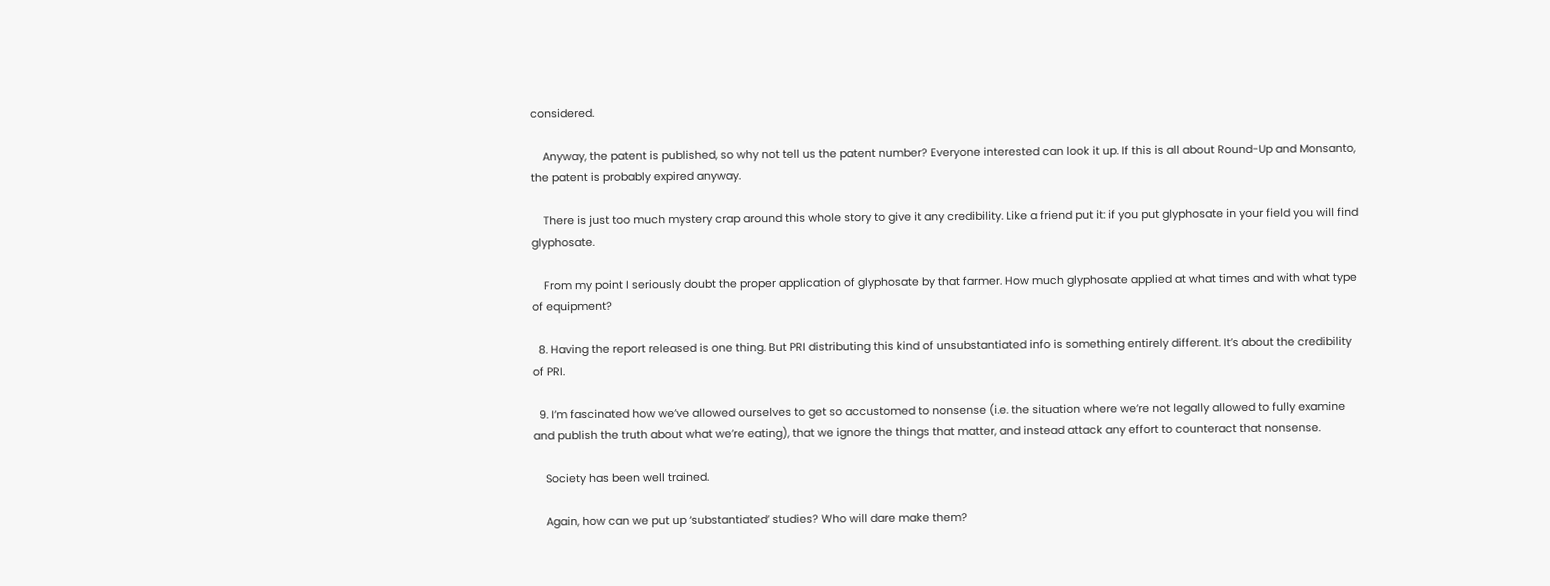considered.

    Anyway, the patent is published, so why not tell us the patent number? Everyone interested can look it up. If this is all about Round-Up and Monsanto, the patent is probably expired anyway.

    There is just too much mystery crap around this whole story to give it any credibility. Like a friend put it: if you put glyphosate in your field you will find glyphosate.

    From my point I seriously doubt the proper application of glyphosate by that farmer. How much glyphosate applied at what times and with what type of equipment?

  8. Having the report released is one thing. But PRI distributing this kind of unsubstantiated info is something entirely different. It’s about the credibility of PRI.

  9. I’m fascinated how we’ve allowed ourselves to get so accustomed to nonsense (i.e. the situation where we’re not legally allowed to fully examine and publish the truth about what we’re eating), that we ignore the things that matter, and instead attack any effort to counteract that nonsense.

    Society has been well trained.

    Again, how can we put up ‘substantiated’ studies? Who will dare make them?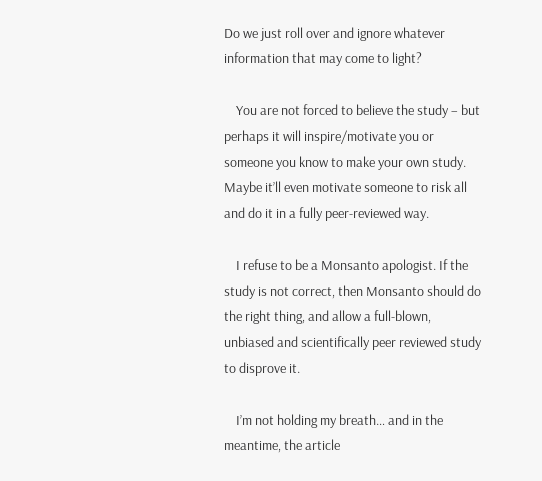Do we just roll over and ignore whatever information that may come to light?

    You are not forced to believe the study – but perhaps it will inspire/motivate you or someone you know to make your own study. Maybe it’ll even motivate someone to risk all and do it in a fully peer-reviewed way.

    I refuse to be a Monsanto apologist. If the study is not correct, then Monsanto should do the right thing, and allow a full-blown, unbiased and scientifically peer reviewed study to disprove it.

    I’m not holding my breath… and in the meantime, the article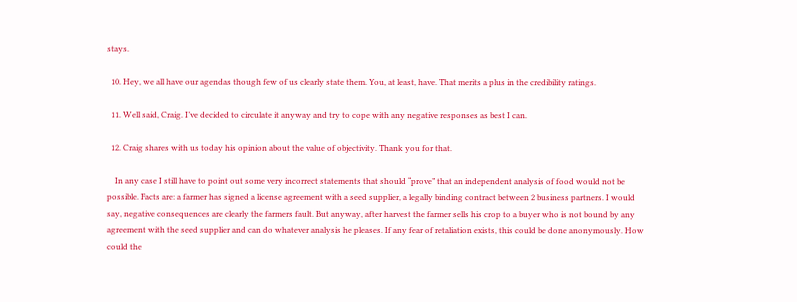stays.

  10. Hey, we all have our agendas though few of us clearly state them. You, at least, have. That merits a plus in the credibility ratings.

  11. Well said, Craig. I’ve decided to circulate it anyway and try to cope with any negative responses as best I can.

  12. Craig shares with us today his opinion about the value of objectivity. Thank you for that.

    In any case I still have to point out some very incorrect statements that should “prove” that an independent analysis of food would not be possible. Facts are: a farmer has signed a license agreement with a seed supplier, a legally binding contract between 2 business partners. I would say, negative consequences are clearly the farmers fault. But anyway, after harvest the farmer sells his crop to a buyer who is not bound by any agreement with the seed supplier and can do whatever analysis he pleases. If any fear of retaliation exists, this could be done anonymously. How could the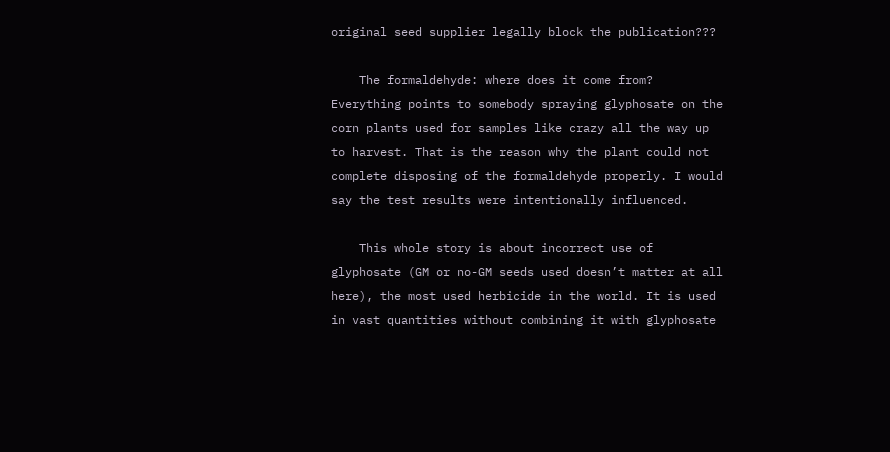original seed supplier legally block the publication???

    The formaldehyde: where does it come from? Everything points to somebody spraying glyphosate on the corn plants used for samples like crazy all the way up to harvest. That is the reason why the plant could not complete disposing of the formaldehyde properly. I would say the test results were intentionally influenced.

    This whole story is about incorrect use of glyphosate (GM or no-GM seeds used doesn’t matter at all here), the most used herbicide in the world. It is used in vast quantities without combining it with glyphosate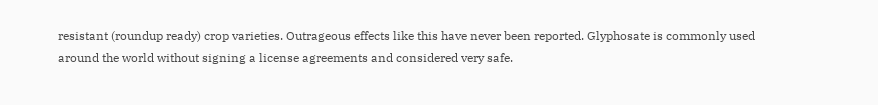resistant (roundup ready) crop varieties. Outrageous effects like this have never been reported. Glyphosate is commonly used around the world without signing a license agreements and considered very safe.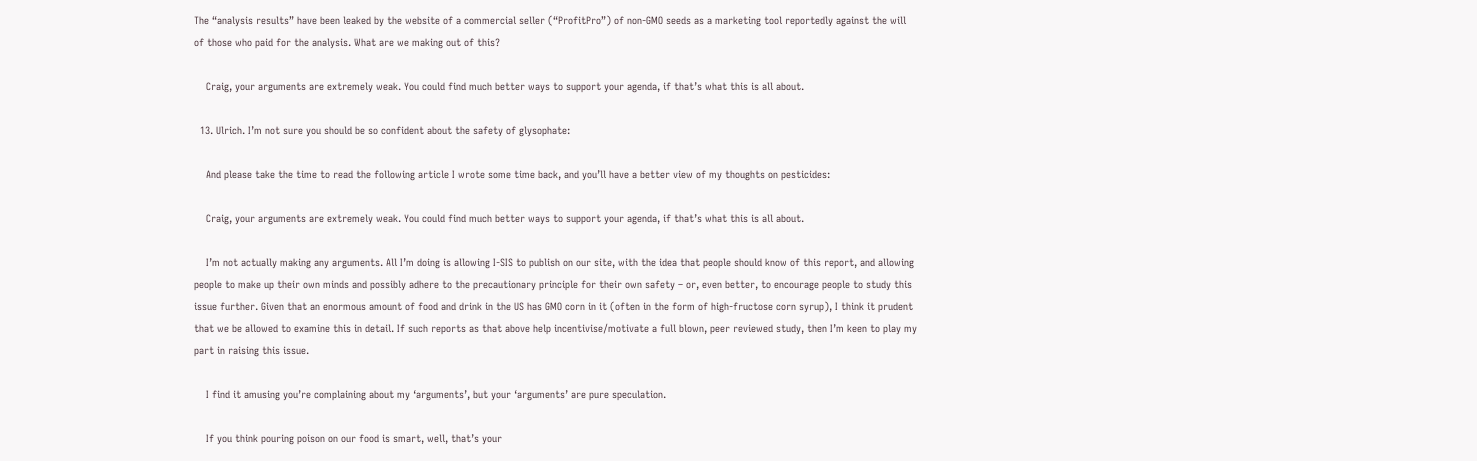The “analysis results” have been leaked by the website of a commercial seller (“ProfitPro”) of non-GMO seeds as a marketing tool reportedly against the will of those who paid for the analysis. What are we making out of this?

    Craig, your arguments are extremely weak. You could find much better ways to support your agenda, if that’s what this is all about.

  13. Ulrich. I’m not sure you should be so confident about the safety of glysophate:

    And please take the time to read the following article I wrote some time back, and you’ll have a better view of my thoughts on pesticides:

    Craig, your arguments are extremely weak. You could find much better ways to support your agenda, if that’s what this is all about.

    I’m not actually making any arguments. All I’m doing is allowing I-SIS to publish on our site, with the idea that people should know of this report, and allowing people to make up their own minds and possibly adhere to the precautionary principle for their own safety – or, even better, to encourage people to study this issue further. Given that an enormous amount of food and drink in the US has GMO corn in it (often in the form of high-fructose corn syrup), I think it prudent that we be allowed to examine this in detail. If such reports as that above help incentivise/motivate a full blown, peer reviewed study, then I’m keen to play my part in raising this issue.

    I find it amusing you’re complaining about my ‘arguments’, but your ‘arguments’ are pure speculation.

    If you think pouring poison on our food is smart, well, that’s your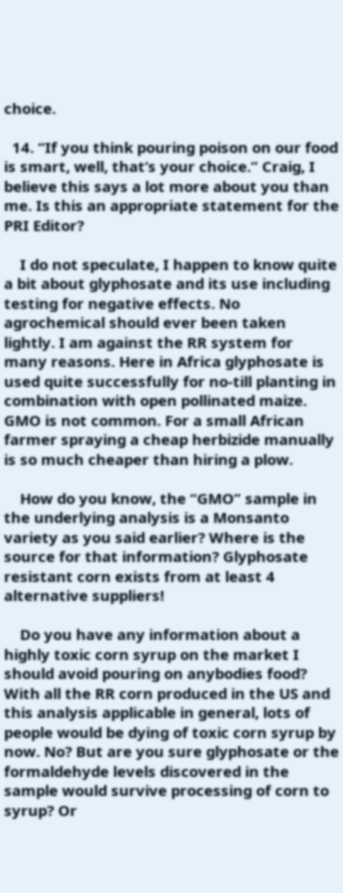choice.

  14. “If you think pouring poison on our food is smart, well, that’s your choice.” Craig, I believe this says a lot more about you than me. Is this an appropriate statement for the PRI Editor?

    I do not speculate, I happen to know quite a bit about glyphosate and its use including testing for negative effects. No agrochemical should ever been taken lightly. I am against the RR system for many reasons. Here in Africa glyphosate is used quite successfully for no-till planting in combination with open pollinated maize. GMO is not common. For a small African farmer spraying a cheap herbizide manually is so much cheaper than hiring a plow.

    How do you know, the “GMO” sample in the underlying analysis is a Monsanto variety as you said earlier? Where is the source for that information? Glyphosate resistant corn exists from at least 4 alternative suppliers!

    Do you have any information about a highly toxic corn syrup on the market I should avoid pouring on anybodies food? With all the RR corn produced in the US and this analysis applicable in general, lots of people would be dying of toxic corn syrup by now. No? But are you sure glyphosate or the formaldehyde levels discovered in the sample would survive processing of corn to syrup? Or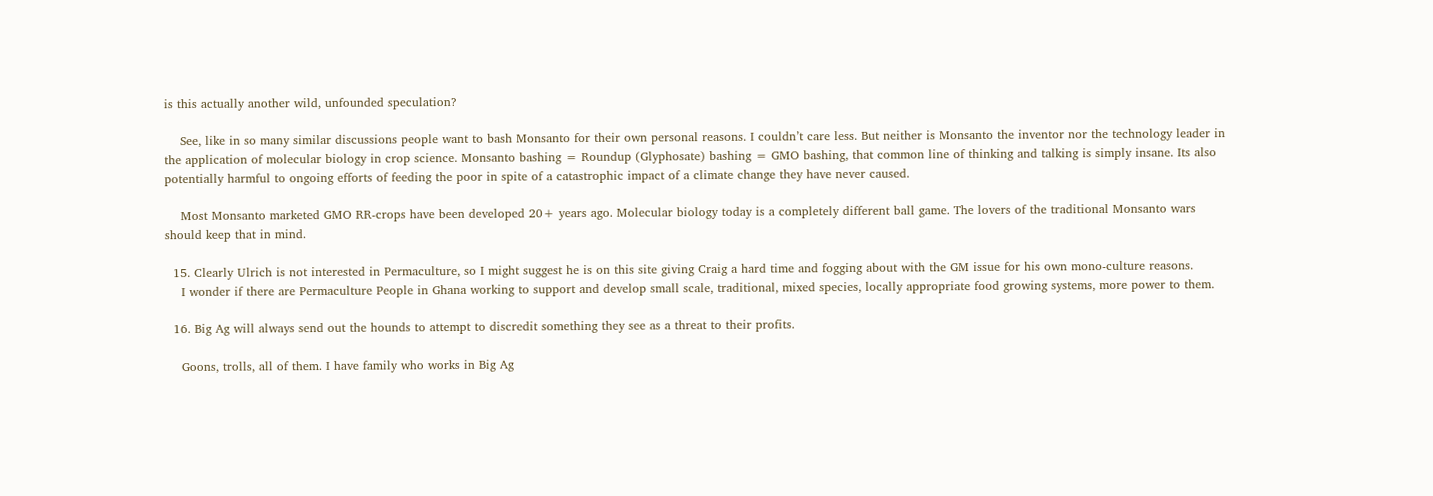is this actually another wild, unfounded speculation?

    See, like in so many similar discussions people want to bash Monsanto for their own personal reasons. I couldn’t care less. But neither is Monsanto the inventor nor the technology leader in the application of molecular biology in crop science. Monsanto bashing = Roundup (Glyphosate) bashing = GMO bashing, that common line of thinking and talking is simply insane. Its also potentially harmful to ongoing efforts of feeding the poor in spite of a catastrophic impact of a climate change they have never caused.

    Most Monsanto marketed GMO RR-crops have been developed 20+ years ago. Molecular biology today is a completely different ball game. The lovers of the traditional Monsanto wars should keep that in mind.

  15. Clearly Ulrich is not interested in Permaculture, so I might suggest he is on this site giving Craig a hard time and fogging about with the GM issue for his own mono-culture reasons.
    I wonder if there are Permaculture People in Ghana working to support and develop small scale, traditional, mixed species, locally appropriate food growing systems, more power to them.

  16. Big Ag will always send out the hounds to attempt to discredit something they see as a threat to their profits.

    Goons, trolls, all of them. I have family who works in Big Ag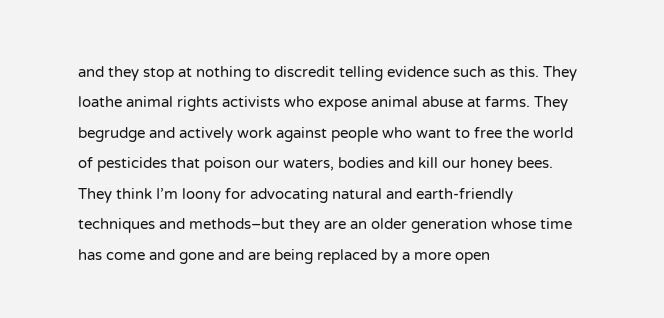and they stop at nothing to discredit telling evidence such as this. They loathe animal rights activists who expose animal abuse at farms. They begrudge and actively work against people who want to free the world of pesticides that poison our waters, bodies and kill our honey bees. They think I’m loony for advocating natural and earth-friendly techniques and methods–but they are an older generation whose time has come and gone and are being replaced by a more open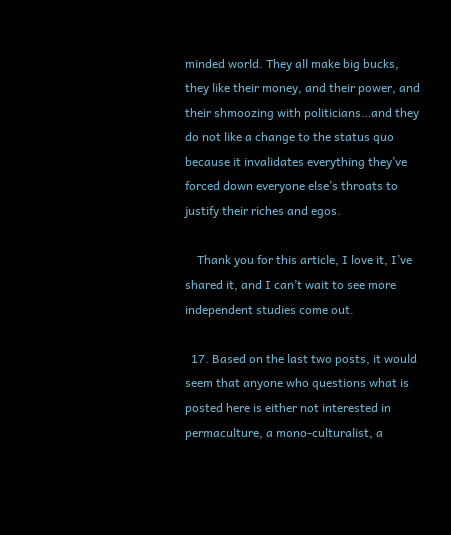minded world. They all make big bucks, they like their money, and their power, and their shmoozing with politicians…and they do not like a change to the status quo because it invalidates everything they’ve forced down everyone else’s throats to justify their riches and egos.

    Thank you for this article, I love it, I’ve shared it, and I can’t wait to see more independent studies come out.

  17. Based on the last two posts, it would seem that anyone who questions what is posted here is either not interested in permaculture, a mono-culturalist, a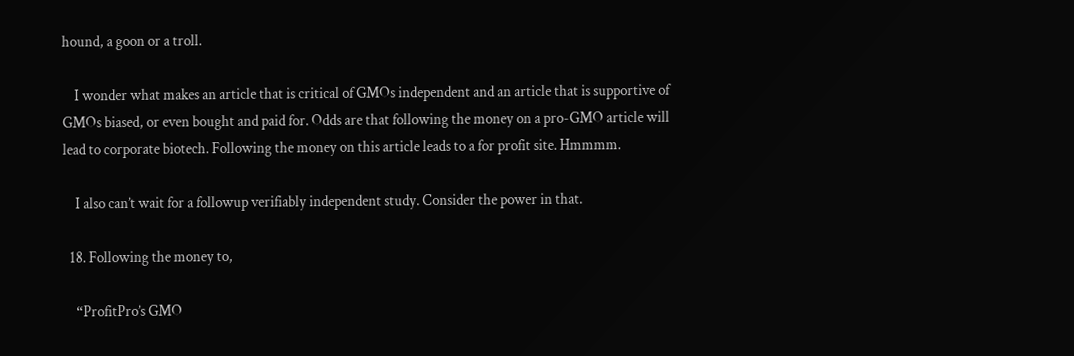hound, a goon or a troll.

    I wonder what makes an article that is critical of GMOs independent and an article that is supportive of GMOs biased, or even bought and paid for. Odds are that following the money on a pro-GMO article will lead to corporate biotech. Following the money on this article leads to a for profit site. Hmmmm.

    I also can’t wait for a followup verifiably independent study. Consider the power in that.

  18. Following the money to,

    “ProfitPro’s GMO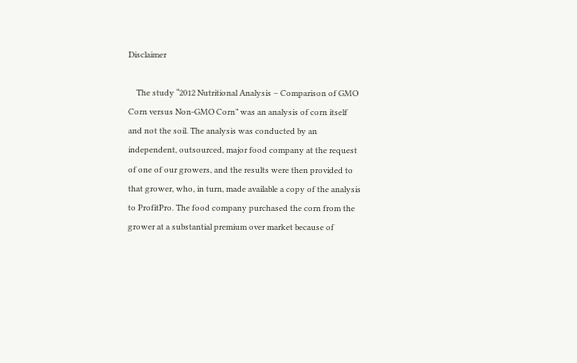Disclaimer

    The study “2012 Nutritional Analysis – Comparison of GMO Corn versus Non-GMO Corn” was an analysis of corn itself and not the soil. The analysis was conducted by an independent, outsourced, major food company at the request of one of our growers, and the results were then provided to that grower, who, in turn, made available a copy of the analysis to ProfitPro. The food company purchased the corn from the grower at a substantial premium over market because of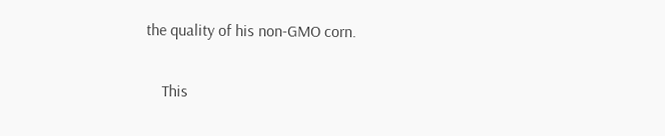the quality of his non-GMO corn.

    This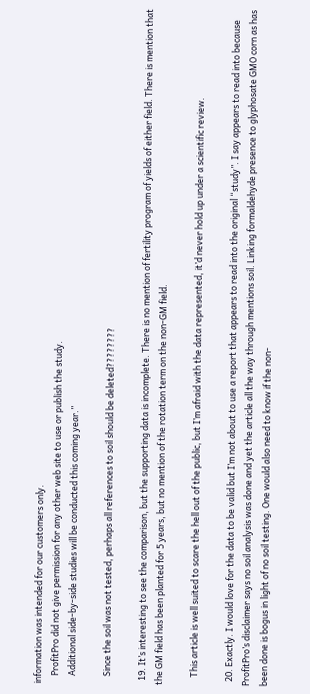information was intended for our customers only.
    ProfitPro did not give permission for any other web site to use or publish the study.
    Additional side-by-side studies will be conducted this coming year.”

    Since the soil was not tested, perhaps all references to soil should be deleted????????

  19. It’s interesting to see the comparison, but the supporting data is incomplete. There is no mention of fertility program of yields of either field. There is mention that the GM field has been planted for 5 years, but no mention of the rotation term on the non-GM field.

    This article is well suited to scare the hell out of the public, but I’m afraid with the data represented, it’d never hold up under a scientific review.

  20. Exactly. I would love for the data to be valid but I’m not about to use a report that appears to read into the original “study”. I say appears to read into because ProfitPro’s disclaimer says no soil analysis was done and yet the article all the way through mentions soil. Linking formaldehyde presence to glyphosate GMO corn as has been done is bogus in light of no soil testing. One would also need to know if the non-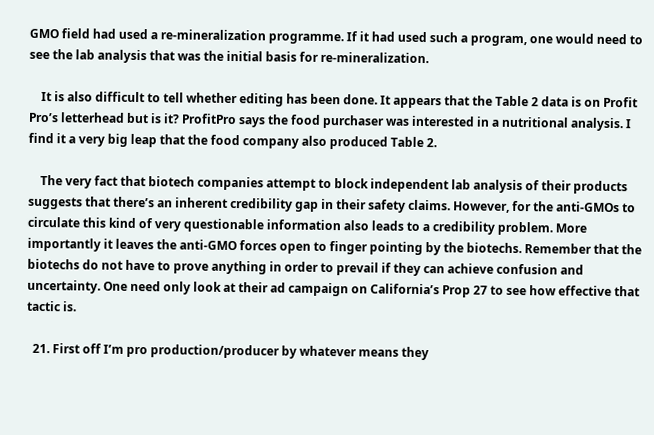GMO field had used a re-mineralization programme. If it had used such a program, one would need to see the lab analysis that was the initial basis for re-mineralization.

    It is also difficult to tell whether editing has been done. It appears that the Table 2 data is on Profit Pro’s letterhead but is it? ProfitPro says the food purchaser was interested in a nutritional analysis. I find it a very big leap that the food company also produced Table 2.

    The very fact that biotech companies attempt to block independent lab analysis of their products suggests that there’s an inherent credibility gap in their safety claims. However, for the anti-GMOs to circulate this kind of very questionable information also leads to a credibility problem. More importantly it leaves the anti-GMO forces open to finger pointing by the biotechs. Remember that the biotechs do not have to prove anything in order to prevail if they can achieve confusion and uncertainty. One need only look at their ad campaign on California’s Prop 27 to see how effective that tactic is.

  21. First off I’m pro production/producer by whatever means they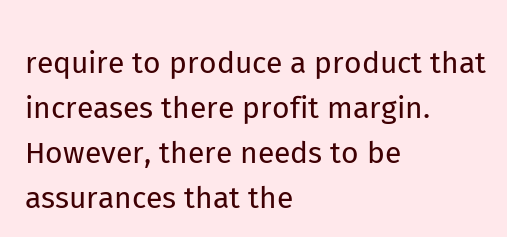require to produce a product that increases there profit margin. However, there needs to be assurances that the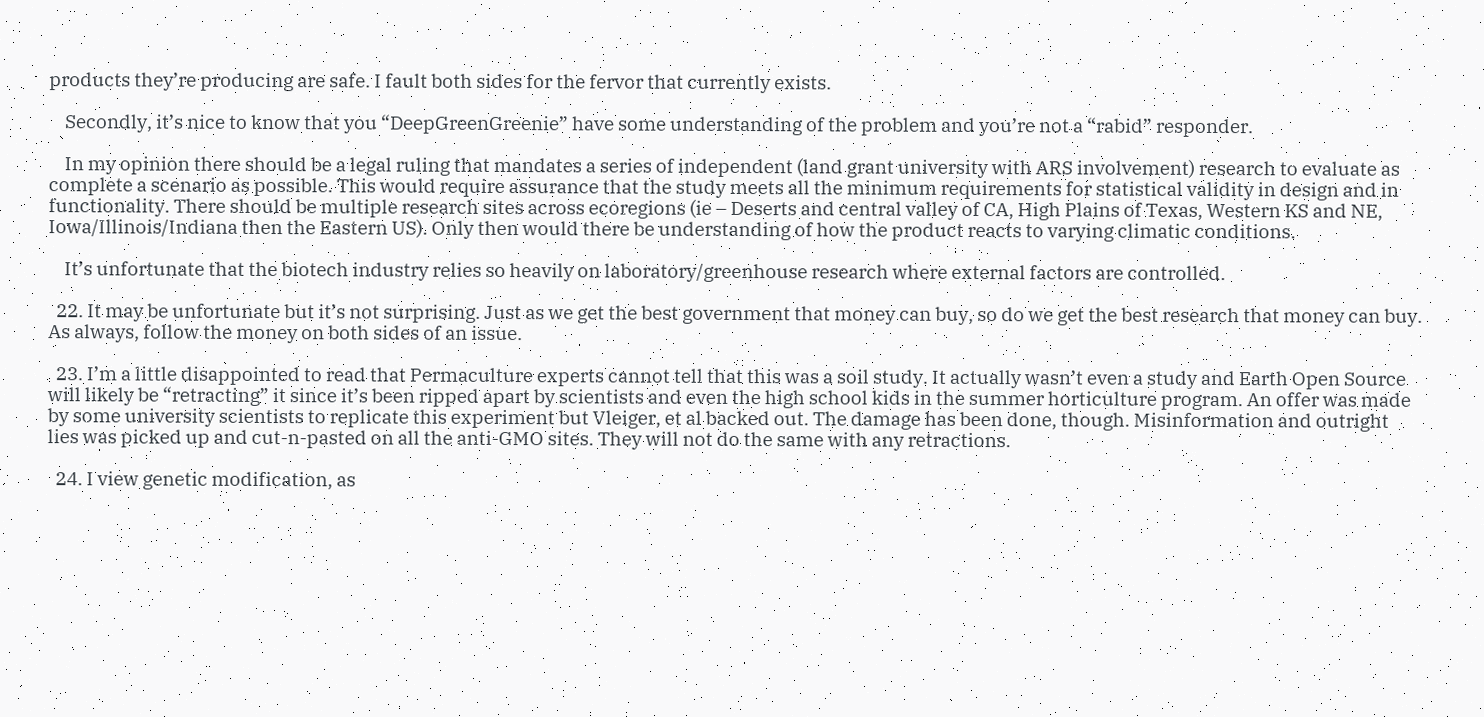products they’re producing are safe. I fault both sides for the fervor that currently exists.

    Secondly, it’s nice to know that you “DeepGreenGreenie” have some understanding of the problem and you’re not a “rabid” responder.

    In my opinion there should be a legal ruling that mandates a series of independent (land grant university with ARS involvement) research to evaluate as complete a scenario as possible. This would require assurance that the study meets all the minimum requirements for statistical validity in design and in functionality. There should be multiple research sites across ecoregions (ie – Deserts and central valley of CA, High Plains of Texas, Western KS and NE, Iowa/Illinois/Indiana then the Eastern US). Only then would there be understanding of how the product reacts to varying climatic conditions.

    It’s unfortunate that the biotech industry relies so heavily on laboratory/greenhouse research where external factors are controlled.

  22. It may be unfortunate but it’s not surprising. Just as we get the best government that money can buy, so do we get the best research that money can buy. As always, follow the money on both sides of an issue.

  23. I’m a little disappointed to read that Permaculture experts cannot tell that this was a soil study. It actually wasn’t even a study and Earth Open Source will likely be “retracting” it since it’s been ripped apart by scientists and even the high school kids in the summer horticulture program. An offer was made by some university scientists to replicate this experiment but Vleiger, et al backed out. The damage has been done, though. Misinformation and outright lies was picked up and cut-n-pasted on all the anti-GMO sites. They will not do the same with any retractions.

  24. I view genetic modification, as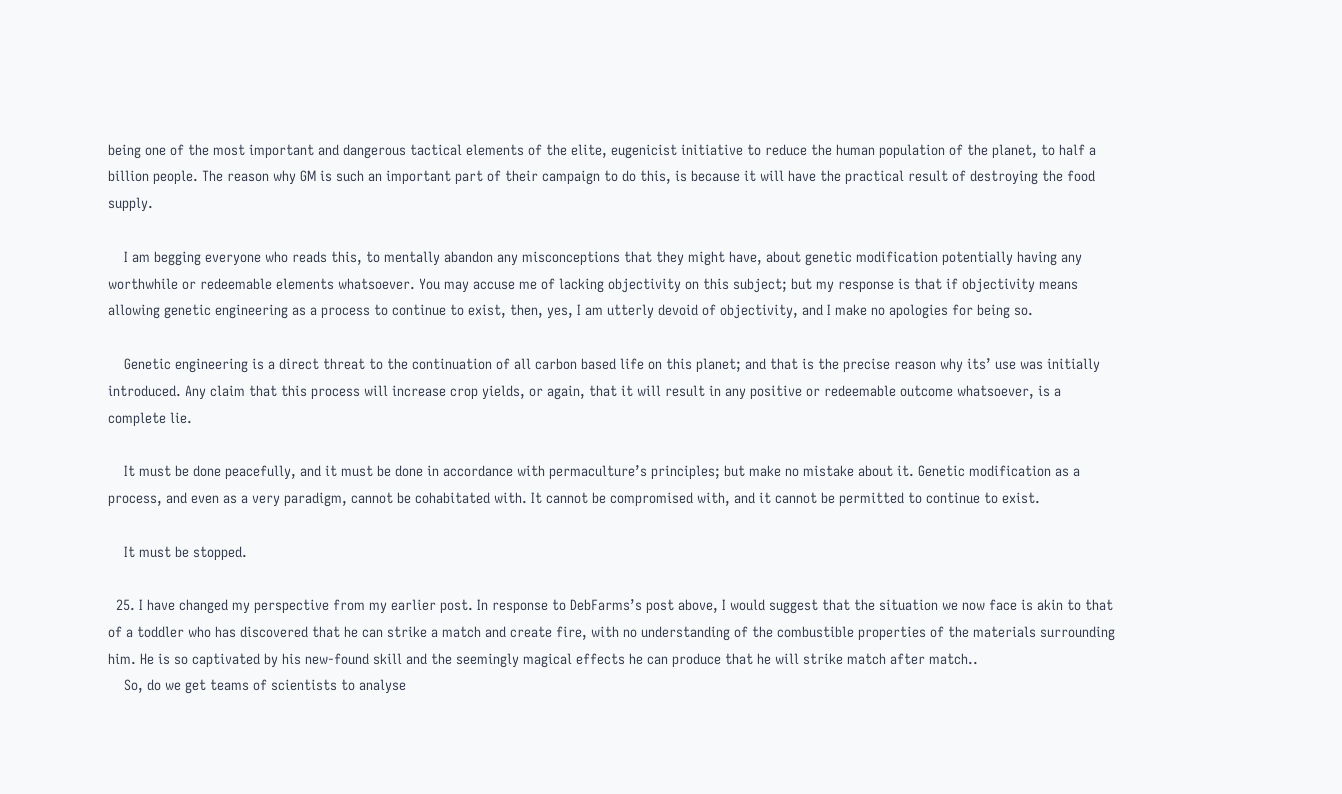being one of the most important and dangerous tactical elements of the elite, eugenicist initiative to reduce the human population of the planet, to half a billion people. The reason why GM is such an important part of their campaign to do this, is because it will have the practical result of destroying the food supply.

    I am begging everyone who reads this, to mentally abandon any misconceptions that they might have, about genetic modification potentially having any worthwhile or redeemable elements whatsoever. You may accuse me of lacking objectivity on this subject; but my response is that if objectivity means allowing genetic engineering as a process to continue to exist, then, yes, I am utterly devoid of objectivity, and I make no apologies for being so.

    Genetic engineering is a direct threat to the continuation of all carbon based life on this planet; and that is the precise reason why its’ use was initially introduced. Any claim that this process will increase crop yields, or again, that it will result in any positive or redeemable outcome whatsoever, is a complete lie.

    It must be done peacefully, and it must be done in accordance with permaculture’s principles; but make no mistake about it. Genetic modification as a process, and even as a very paradigm, cannot be cohabitated with. It cannot be compromised with, and it cannot be permitted to continue to exist.

    It must be stopped.

  25. I have changed my perspective from my earlier post. In response to DebFarms’s post above, I would suggest that the situation we now face is akin to that of a toddler who has discovered that he can strike a match and create fire, with no understanding of the combustible properties of the materials surrounding him. He is so captivated by his new-found skill and the seemingly magical effects he can produce that he will strike match after match..
    So, do we get teams of scientists to analyse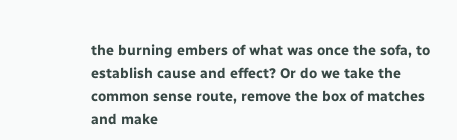the burning embers of what was once the sofa, to establish cause and effect? Or do we take the common sense route, remove the box of matches and make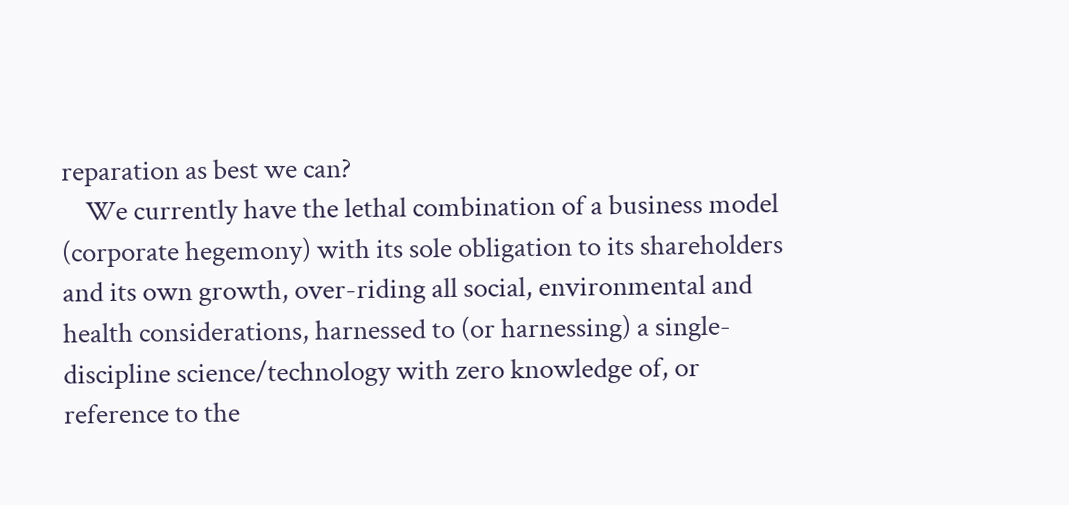reparation as best we can?
    We currently have the lethal combination of a business model (corporate hegemony) with its sole obligation to its shareholders and its own growth, over-riding all social, environmental and health considerations, harnessed to (or harnessing) a single-discipline science/technology with zero knowledge of, or reference to the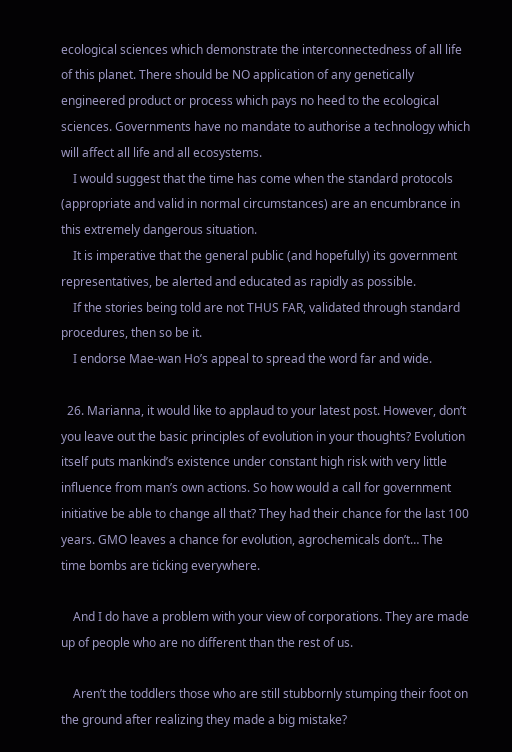ecological sciences which demonstrate the interconnectedness of all life of this planet. There should be NO application of any genetically engineered product or process which pays no heed to the ecological sciences. Governments have no mandate to authorise a technology which will affect all life and all ecosystems.
    I would suggest that the time has come when the standard protocols (appropriate and valid in normal circumstances) are an encumbrance in this extremely dangerous situation.
    It is imperative that the general public (and hopefully) its government representatives, be alerted and educated as rapidly as possible.
    If the stories being told are not THUS FAR, validated through standard procedures, then so be it.
    I endorse Mae-wan Ho’s appeal to spread the word far and wide.

  26. Marianna, it would like to applaud to your latest post. However, don’t you leave out the basic principles of evolution in your thoughts? Evolution itself puts mankind’s existence under constant high risk with very little influence from man’s own actions. So how would a call for government initiative be able to change all that? They had their chance for the last 100 years. GMO leaves a chance for evolution, agrochemicals don’t… The time bombs are ticking everywhere.

    And I do have a problem with your view of corporations. They are made up of people who are no different than the rest of us.

    Aren’t the toddlers those who are still stubbornly stumping their foot on the ground after realizing they made a big mistake?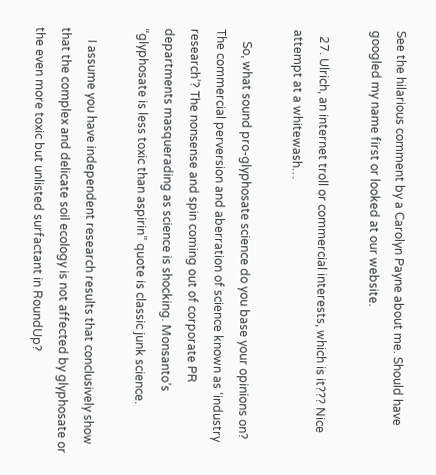See the hilarious comment by a Carolyn Payne about me. Should have googled my name first or looked at our website.

  27. Ulrich, an internet troll or commercial interests, which is it??? Nice attempt at a whitewash…

    So, what sound pro-glyphosate science do you base your opinions on? The commercial perversion and aberration of science known as ‘industry research’? The nonsense and spin coming out of corporate PR departments masquerading as science is shocking. Monsanto’s “glyphosate is less toxic than aspirin” quote is classic junk science.

    I assume you have independent research results that conclusively show that the complex and delicate soil ecology is not affected by glyphosate or the even more toxic but unlisted surfactant in RoundUp?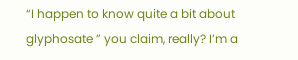“I happen to know quite a bit about glyphosate ” you claim, really? I’m a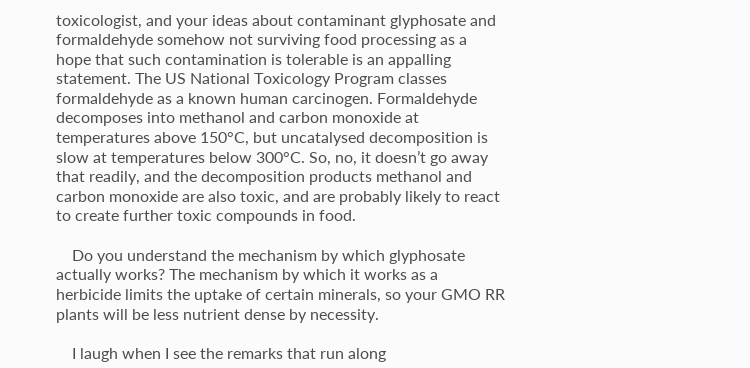toxicologist, and your ideas about contaminant glyphosate and formaldehyde somehow not surviving food processing as a hope that such contamination is tolerable is an appalling statement. The US National Toxicology Program classes formaldehyde as a known human carcinogen. Formaldehyde decomposes into methanol and carbon monoxide at temperatures above 150°C, but uncatalysed decomposition is slow at temperatures below 300°C. So, no, it doesn’t go away that readily, and the decomposition products methanol and carbon monoxide are also toxic, and are probably likely to react to create further toxic compounds in food.

    Do you understand the mechanism by which glyphosate actually works? The mechanism by which it works as a herbicide limits the uptake of certain minerals, so your GMO RR plants will be less nutrient dense by necessity.

    I laugh when I see the remarks that run along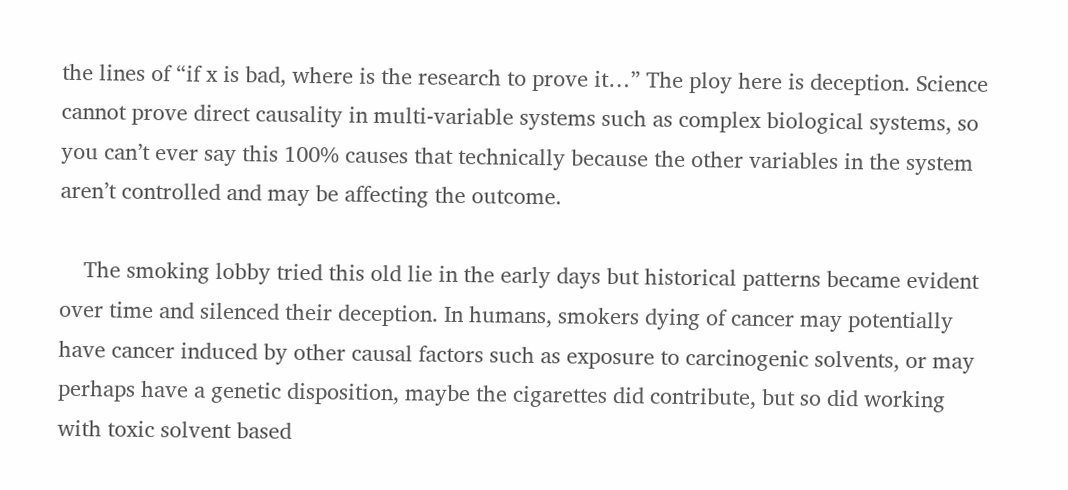the lines of “if x is bad, where is the research to prove it…” The ploy here is deception. Science cannot prove direct causality in multi-variable systems such as complex biological systems, so you can’t ever say this 100% causes that technically because the other variables in the system aren’t controlled and may be affecting the outcome.

    The smoking lobby tried this old lie in the early days but historical patterns became evident over time and silenced their deception. In humans, smokers dying of cancer may potentially have cancer induced by other causal factors such as exposure to carcinogenic solvents, or may perhaps have a genetic disposition, maybe the cigarettes did contribute, but so did working with toxic solvent based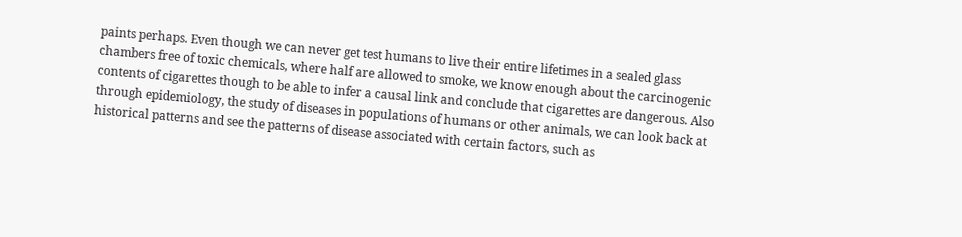paints perhaps. Even though we can never get test humans to live their entire lifetimes in a sealed glass chambers free of toxic chemicals, where half are allowed to smoke, we know enough about the carcinogenic contents of cigarettes though to be able to infer a causal link and conclude that cigarettes are dangerous. Also through epidemiology, the study of diseases in populations of humans or other animals, we can look back at historical patterns and see the patterns of disease associated with certain factors, such as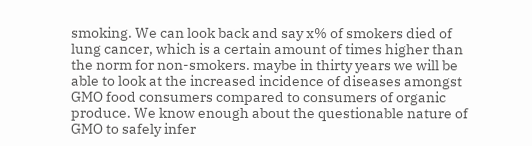smoking. We can look back and say x% of smokers died of lung cancer, which is a certain amount of times higher than the norm for non-smokers. maybe in thirty years we will be able to look at the increased incidence of diseases amongst GMO food consumers compared to consumers of organic produce. We know enough about the questionable nature of GMO to safely infer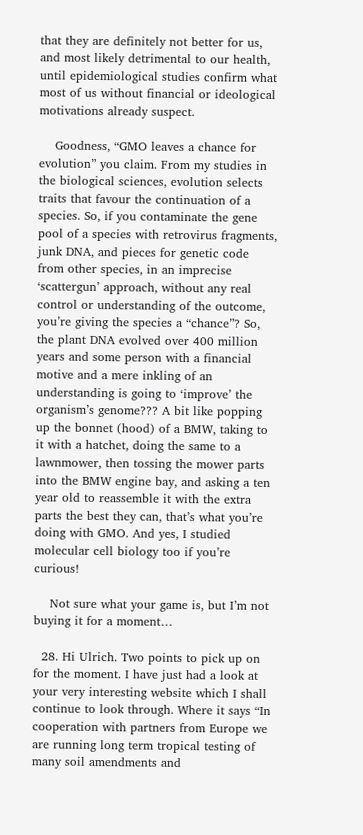that they are definitely not better for us, and most likely detrimental to our health, until epidemiological studies confirm what most of us without financial or ideological motivations already suspect.

    Goodness, “GMO leaves a chance for evolution” you claim. From my studies in the biological sciences, evolution selects traits that favour the continuation of a species. So, if you contaminate the gene pool of a species with retrovirus fragments, junk DNA, and pieces for genetic code from other species, in an imprecise ‘scattergun’ approach, without any real control or understanding of the outcome, you’re giving the species a “chance”? So, the plant DNA evolved over 400 million years and some person with a financial motive and a mere inkling of an understanding is going to ‘improve’ the organism’s genome??? A bit like popping up the bonnet (hood) of a BMW, taking to it with a hatchet, doing the same to a lawnmower, then tossing the mower parts into the BMW engine bay, and asking a ten year old to reassemble it with the extra parts the best they can, that’s what you’re doing with GMO. And yes, I studied molecular cell biology too if you’re curious!

    Not sure what your game is, but I’m not buying it for a moment…

  28. Hi Ulrich. Two points to pick up on for the moment. I have just had a look at your very interesting website which I shall continue to look through. Where it says “In cooperation with partners from Europe we are running long term tropical testing of many soil amendments and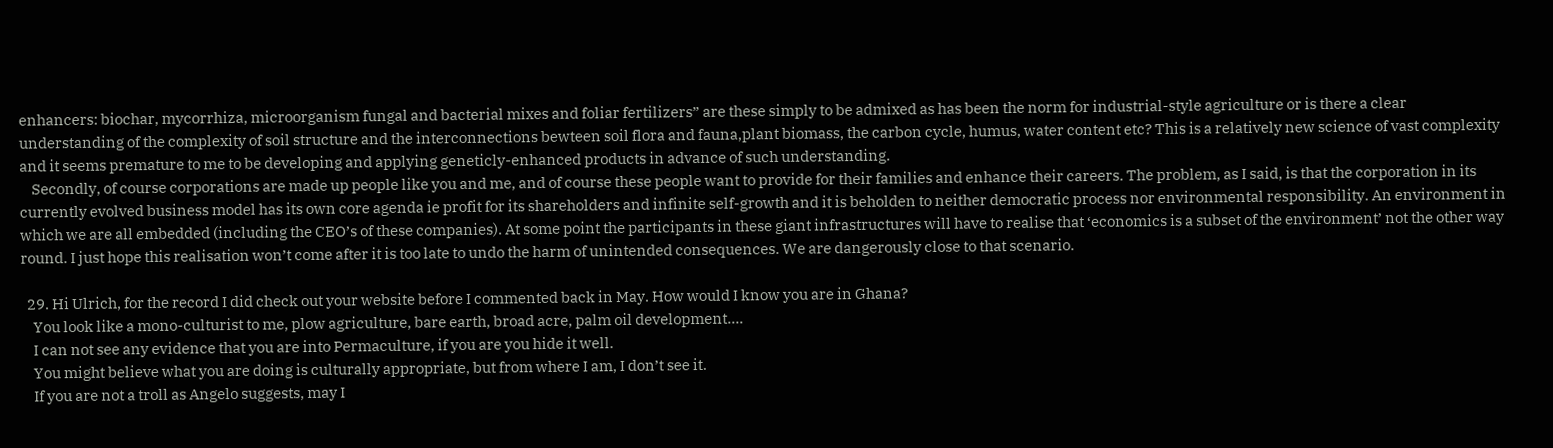enhancers: biochar, mycorrhiza, microorganism fungal and bacterial mixes and foliar fertilizers” are these simply to be admixed as has been the norm for industrial-style agriculture or is there a clear understanding of the complexity of soil structure and the interconnections bewteen soil flora and fauna,plant biomass, the carbon cycle, humus, water content etc? This is a relatively new science of vast complexity and it seems premature to me to be developing and applying geneticly-enhanced products in advance of such understanding.
    Secondly, of course corporations are made up people like you and me, and of course these people want to provide for their families and enhance their careers. The problem, as I said, is that the corporation in its currently evolved business model has its own core agenda ie profit for its shareholders and infinite self-growth and it is beholden to neither democratic process nor environmental responsibility. An environment in which we are all embedded (including the CEO’s of these companies). At some point the participants in these giant infrastructures will have to realise that ‘economics is a subset of the environment’ not the other way round. I just hope this realisation won’t come after it is too late to undo the harm of unintended consequences. We are dangerously close to that scenario.

  29. Hi Ulrich, for the record I did check out your website before I commented back in May. How would I know you are in Ghana?
    You look like a mono-culturist to me, plow agriculture, bare earth, broad acre, palm oil development….
    I can not see any evidence that you are into Permaculture, if you are you hide it well.
    You might believe what you are doing is culturally appropriate, but from where I am, I don’t see it.
    If you are not a troll as Angelo suggests, may I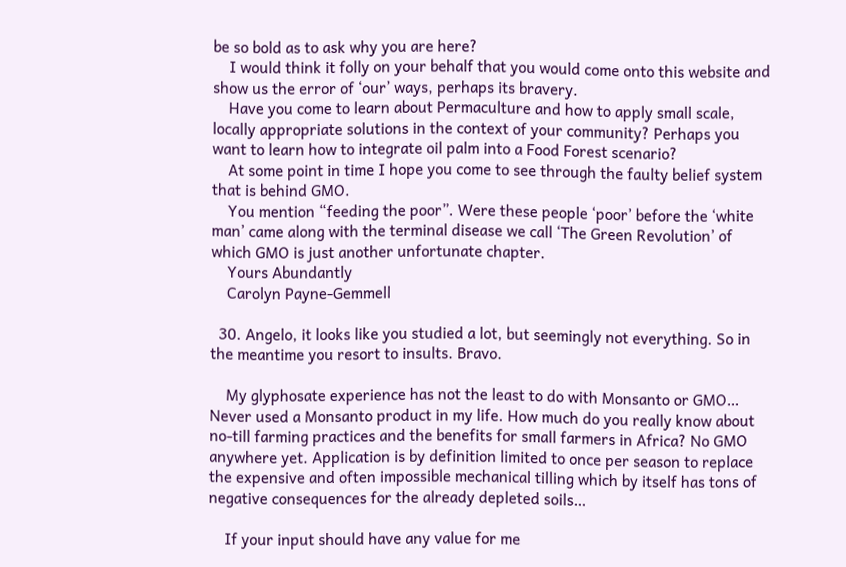be so bold as to ask why you are here?
    I would think it folly on your behalf that you would come onto this website and show us the error of ‘our’ ways, perhaps its bravery.
    Have you come to learn about Permaculture and how to apply small scale, locally appropriate solutions in the context of your community? Perhaps you want to learn how to integrate oil palm into a Food Forest scenario?
    At some point in time I hope you come to see through the faulty belief system that is behind GMO.
    You mention “feeding the poor”. Were these people ‘poor’ before the ‘white man’ came along with the terminal disease we call ‘The Green Revolution’ of which GMO is just another unfortunate chapter.
    Yours Abundantly
    Carolyn Payne-Gemmell

  30. Angelo, it looks like you studied a lot, but seemingly not everything. So in the meantime you resort to insults. Bravo.

    My glyphosate experience has not the least to do with Monsanto or GMO… Never used a Monsanto product in my life. How much do you really know about no-till farming practices and the benefits for small farmers in Africa? No GMO anywhere yet. Application is by definition limited to once per season to replace the expensive and often impossible mechanical tilling which by itself has tons of negative consequences for the already depleted soils…

    If your input should have any value for me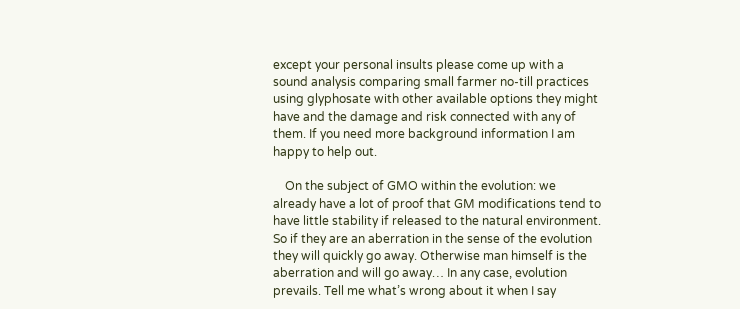except your personal insults please come up with a sound analysis comparing small farmer no-till practices using glyphosate with other available options they might have and the damage and risk connected with any of them. If you need more background information I am happy to help out.

    On the subject of GMO within the evolution: we already have a lot of proof that GM modifications tend to have little stability if released to the natural environment. So if they are an aberration in the sense of the evolution they will quickly go away. Otherwise man himself is the aberration and will go away… In any case, evolution prevails. Tell me what’s wrong about it when I say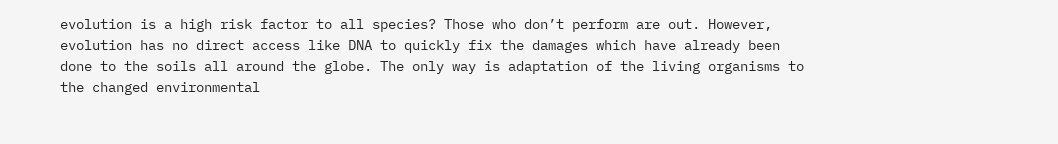evolution is a high risk factor to all species? Those who don’t perform are out. However, evolution has no direct access like DNA to quickly fix the damages which have already been done to the soils all around the globe. The only way is adaptation of the living organisms to the changed environmental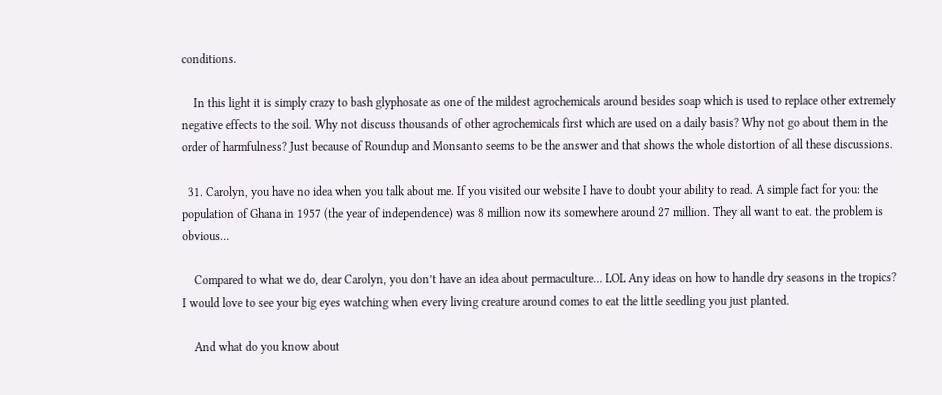conditions.

    In this light it is simply crazy to bash glyphosate as one of the mildest agrochemicals around besides soap which is used to replace other extremely negative effects to the soil. Why not discuss thousands of other agrochemicals first which are used on a daily basis? Why not go about them in the order of harmfulness? Just because of Roundup and Monsanto seems to be the answer and that shows the whole distortion of all these discussions.

  31. Carolyn, you have no idea when you talk about me. If you visited our website I have to doubt your ability to read. A simple fact for you: the population of Ghana in 1957 (the year of independence) was 8 million now its somewhere around 27 million. They all want to eat. the problem is obvious…

    Compared to what we do, dear Carolyn, you don’t have an idea about permaculture… LOL Any ideas on how to handle dry seasons in the tropics? I would love to see your big eyes watching when every living creature around comes to eat the little seedling you just planted.

    And what do you know about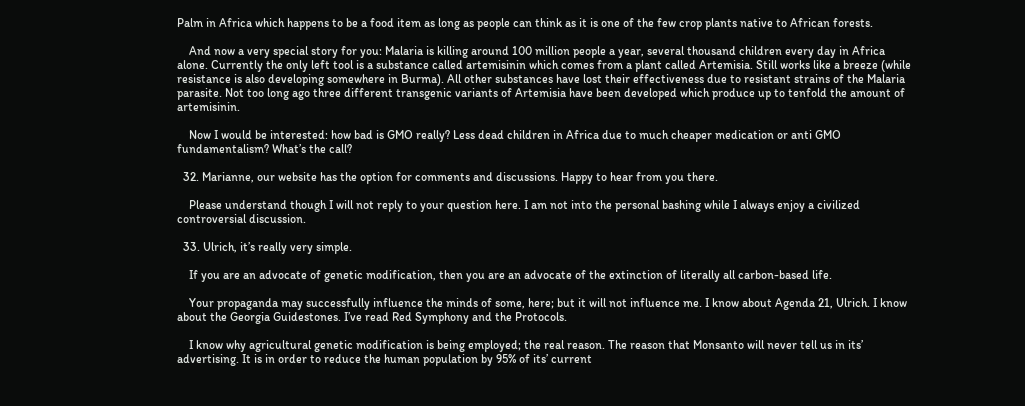Palm in Africa which happens to be a food item as long as people can think as it is one of the few crop plants native to African forests.

    And now a very special story for you: Malaria is killing around 100 million people a year, several thousand children every day in Africa alone. Currently the only left tool is a substance called artemisinin which comes from a plant called Artemisia. Still works like a breeze (while resistance is also developing somewhere in Burma). All other substances have lost their effectiveness due to resistant strains of the Malaria parasite. Not too long ago three different transgenic variants of Artemisia have been developed which produce up to tenfold the amount of artemisinin.

    Now I would be interested: how bad is GMO really? Less dead children in Africa due to much cheaper medication or anti GMO fundamentalism? What’s the call?

  32. Marianne, our website has the option for comments and discussions. Happy to hear from you there.

    Please understand though I will not reply to your question here. I am not into the personal bashing while I always enjoy a civilized controversial discussion.

  33. Ulrich, it’s really very simple.

    If you are an advocate of genetic modification, then you are an advocate of the extinction of literally all carbon-based life.

    Your propaganda may successfully influence the minds of some, here; but it will not influence me. I know about Agenda 21, Ulrich. I know about the Georgia Guidestones. I’ve read Red Symphony and the Protocols.

    I know why agricultural genetic modification is being employed; the real reason. The reason that Monsanto will never tell us in its’ advertising. It is in order to reduce the human population by 95% of its’ current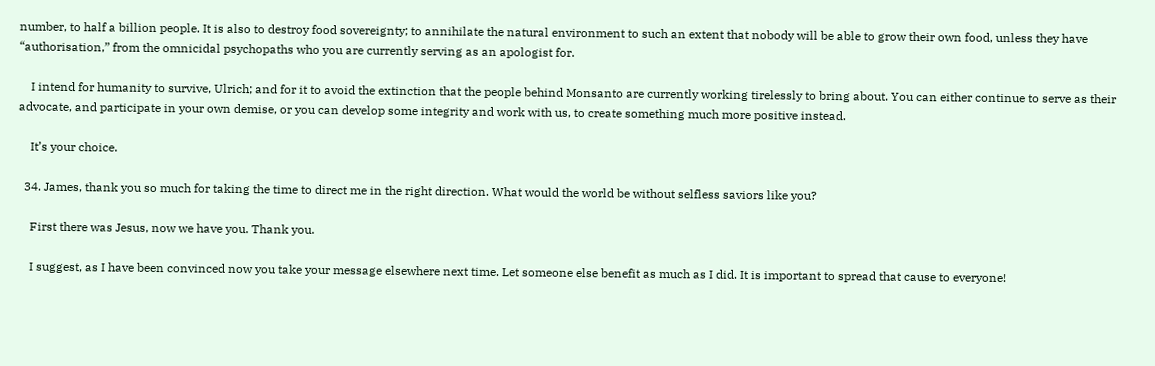number, to half a billion people. It is also to destroy food sovereignty; to annihilate the natural environment to such an extent that nobody will be able to grow their own food, unless they have “authorisation,” from the omnicidal psychopaths who you are currently serving as an apologist for.

    I intend for humanity to survive, Ulrich; and for it to avoid the extinction that the people behind Monsanto are currently working tirelessly to bring about. You can either continue to serve as their advocate, and participate in your own demise, or you can develop some integrity and work with us, to create something much more positive instead.

    It’s your choice.

  34. James, thank you so much for taking the time to direct me in the right direction. What would the world be without selfless saviors like you?

    First there was Jesus, now we have you. Thank you.

    I suggest, as I have been convinced now you take your message elsewhere next time. Let someone else benefit as much as I did. It is important to spread that cause to everyone!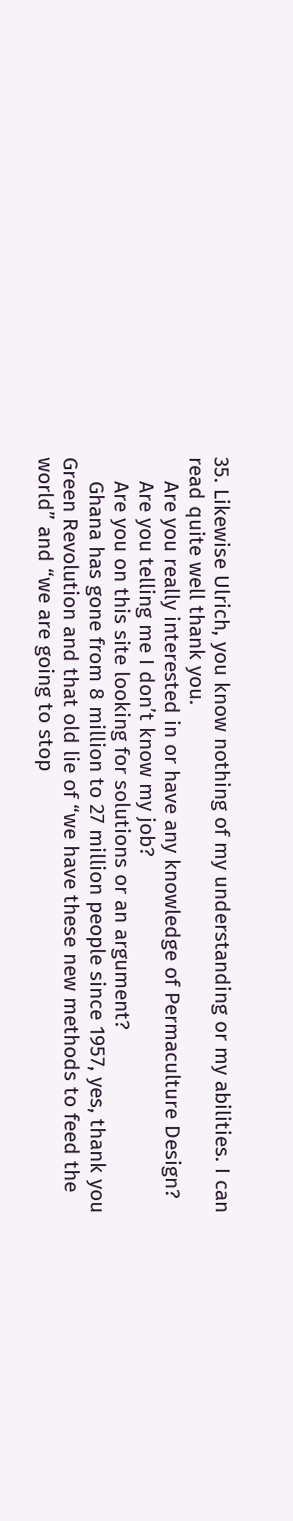35. Likewise Ulrich, you know nothing of my understanding or my abilities. I can read quite well thank you.
    Are you really interested in or have any knowledge of Permaculture Design?
    Are you telling me I don’t know my job?
    Are you on this site looking for solutions or an argument?
    Ghana has gone from 8 million to 27 million people since 1957, yes, thank you Green Revolution and that old lie of “we have these new methods to feed the world” and “we are going to stop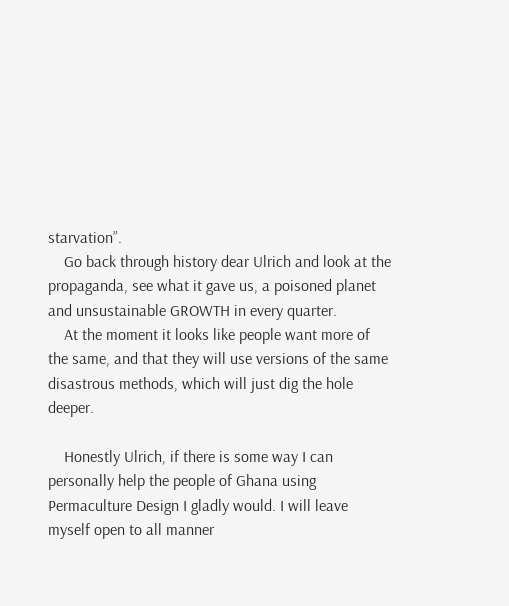starvation”.
    Go back through history dear Ulrich and look at the propaganda, see what it gave us, a poisoned planet and unsustainable GROWTH in every quarter.
    At the moment it looks like people want more of the same, and that they will use versions of the same disastrous methods, which will just dig the hole deeper.

    Honestly Ulrich, if there is some way I can personally help the people of Ghana using Permaculture Design I gladly would. I will leave myself open to all manner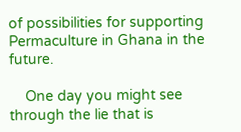of possibilities for supporting Permaculture in Ghana in the future.

    One day you might see through the lie that is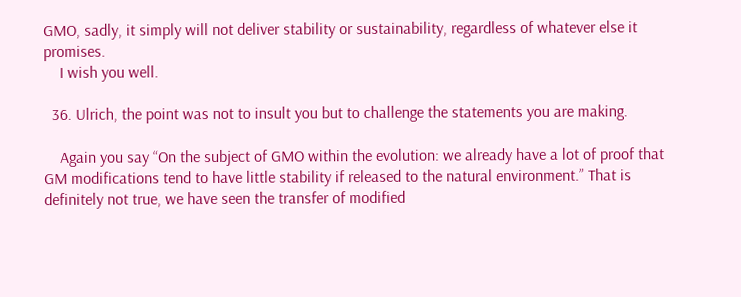GMO, sadly, it simply will not deliver stability or sustainability, regardless of whatever else it promises.
    I wish you well.

  36. Ulrich, the point was not to insult you but to challenge the statements you are making.

    Again you say “On the subject of GMO within the evolution: we already have a lot of proof that GM modifications tend to have little stability if released to the natural environment.” That is definitely not true, we have seen the transfer of modified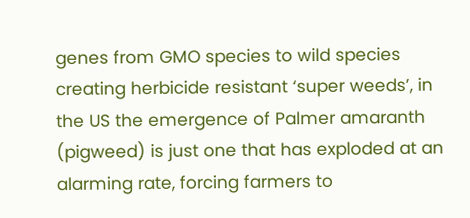genes from GMO species to wild species creating herbicide resistant ‘super weeds’, in the US the emergence of Palmer amaranth (pigweed) is just one that has exploded at an alarming rate, forcing farmers to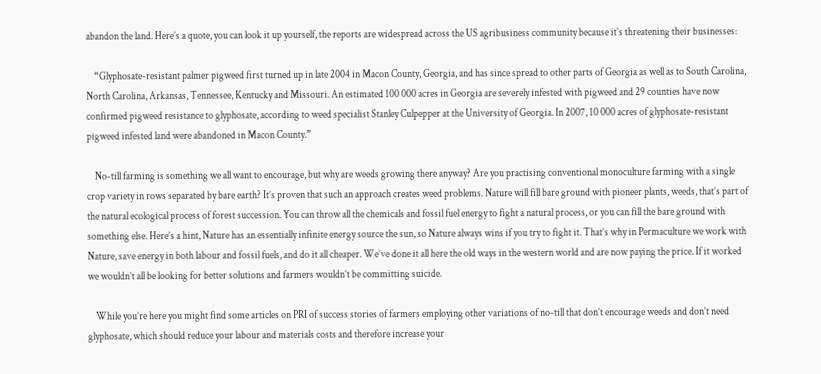abandon the land. Here’s a quote, you can look it up yourself, the reports are widespread across the US agribusiness community because it’s threatening their businesses:

    “Glyphosate-resistant palmer pigweed first turned up in late 2004 in Macon County, Georgia, and has since spread to other parts of Georgia as well as to South Carolina, North Carolina, Arkansas, Tennessee, Kentucky and Missouri. An estimated 100 000 acres in Georgia are severely infested with pigweed and 29 counties have now confirmed pigweed resistance to glyphosate, according to weed specialist Stanley Culpepper at the University of Georgia. In 2007, 10 000 acres of glyphosate-resistant pigweed infested land were abandoned in Macon County.”

    No-till farming is something we all want to encourage, but why are weeds growing there anyway? Are you practising conventional monoculture farming with a single crop variety in rows separated by bare earth? It’s proven that such an approach creates weed problems. Nature will fill bare ground with pioneer plants, weeds, that’s part of the natural ecological process of forest succession. You can throw all the chemicals and fossil fuel energy to fight a natural process, or you can fill the bare ground with something else. Here’s a hint, Nature has an essentially infinite energy source the sun, so Nature always wins if you try to fight it. That’s why in Permaculture we work with Nature, save energy in both labour and fossil fuels, and do it all cheaper. We’ve done it all here the old ways in the western world and are now paying the price. If it worked we wouldn’t all be looking for better solutions and farmers wouldn’t be committing suicide.

    While you’re here you might find some articles on PRI of success stories of farmers employing other variations of no-till that don’t encourage weeds and don’t need glyphosate, which should reduce your labour and materials costs and therefore increase your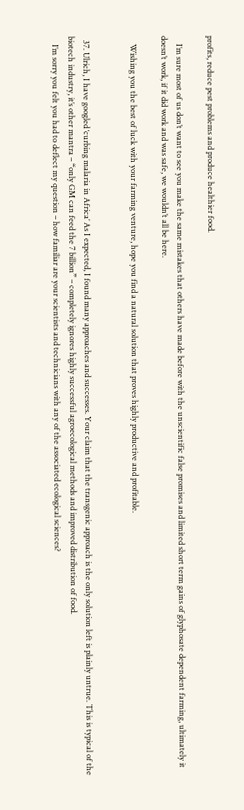profits, reduce pest problems and produce healthier food.

    I’m sure most of us don’t want to see you make the same mistakes that others have made before with the unscientific false promises and limited short term gains of glyphosate dependent farming, ultimately it doesn’t work, if it did work and was safe, we wouldn’t all be here.

    Wishing you the best of luck with your farming venture, hope you find a natural solution that proves highly productive and profitable.


  37. Ulrich, I have googled ‘curbing malaria in Africa’ As I expected, I found many approaches and successes. Your claim that the transgenic approach is the only solution left is plainly untrue. This is typical of the biotech industry, it’s other mantra – “only GM can feed the 7 billion” – completely ignores highly successful agroecological methods and improved distribution of food.
    I’m sorry you felt you had to deflect my question – how familiar are your scientists and technicians with any of the associated ecological sciences?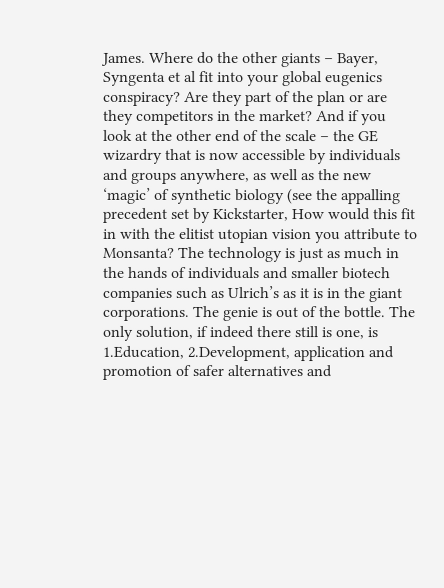James. Where do the other giants – Bayer, Syngenta et al fit into your global eugenics conspiracy? Are they part of the plan or are they competitors in the market? And if you look at the other end of the scale – the GE wizardry that is now accessible by individuals and groups anywhere, as well as the new ‘magic’ of synthetic biology (see the appalling precedent set by Kickstarter, How would this fit in with the elitist utopian vision you attribute to Monsanta? The technology is just as much in the hands of individuals and smaller biotech companies such as Ulrich’s as it is in the giant corporations. The genie is out of the bottle. The only solution, if indeed there still is one, is 1.Education, 2.Development, application and promotion of safer alternatives and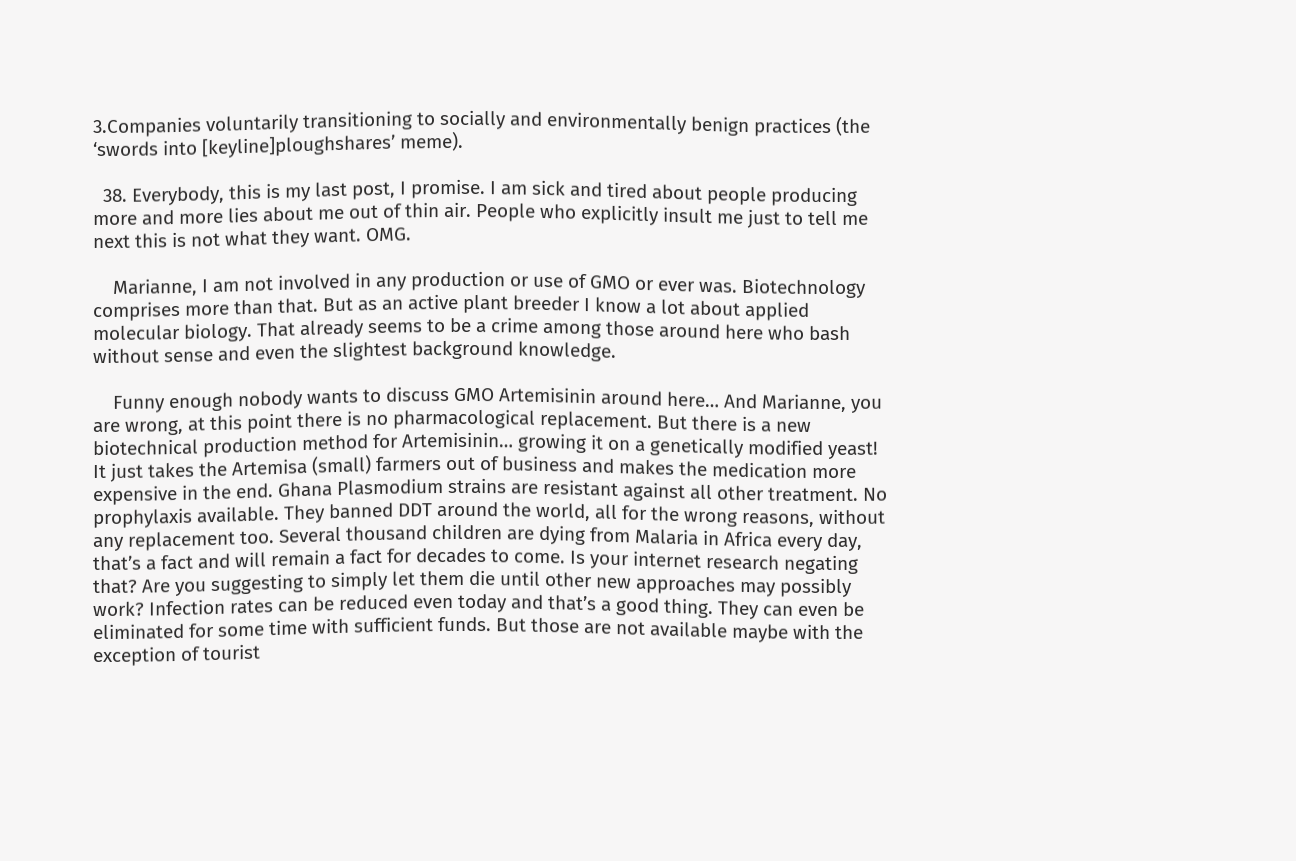3.Companies voluntarily transitioning to socially and environmentally benign practices (the ‘swords into [keyline]ploughshares’ meme).

  38. Everybody, this is my last post, I promise. I am sick and tired about people producing more and more lies about me out of thin air. People who explicitly insult me just to tell me next this is not what they want. OMG.

    Marianne, I am not involved in any production or use of GMO or ever was. Biotechnology comprises more than that. But as an active plant breeder I know a lot about applied molecular biology. That already seems to be a crime among those around here who bash without sense and even the slightest background knowledge.

    Funny enough nobody wants to discuss GMO Artemisinin around here… And Marianne, you are wrong, at this point there is no pharmacological replacement. But there is a new biotechnical production method for Artemisinin… growing it on a genetically modified yeast! It just takes the Artemisa (small) farmers out of business and makes the medication more expensive in the end. Ghana Plasmodium strains are resistant against all other treatment. No prophylaxis available. They banned DDT around the world, all for the wrong reasons, without any replacement too. Several thousand children are dying from Malaria in Africa every day, that’s a fact and will remain a fact for decades to come. Is your internet research negating that? Are you suggesting to simply let them die until other new approaches may possibly work? Infection rates can be reduced even today and that’s a good thing. They can even be eliminated for some time with sufficient funds. But those are not available maybe with the exception of tourist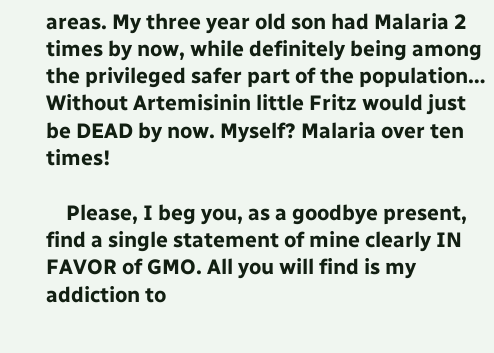areas. My three year old son had Malaria 2 times by now, while definitely being among the privileged safer part of the population… Without Artemisinin little Fritz would just be DEAD by now. Myself? Malaria over ten times!

    Please, I beg you, as a goodbye present, find a single statement of mine clearly IN FAVOR of GMO. All you will find is my addiction to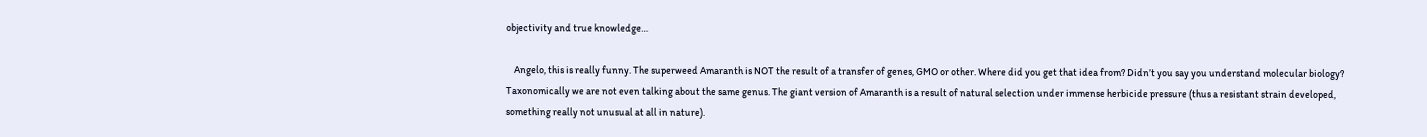objectivity and true knowledge…

    Angelo, this is really funny. The superweed Amaranth is NOT the result of a transfer of genes, GMO or other. Where did you get that idea from? Didn’t you say you understand molecular biology? Taxonomically we are not even talking about the same genus. The giant version of Amaranth is a result of natural selection under immense herbicide pressure (thus a resistant strain developed, something really not unusual at all in nature).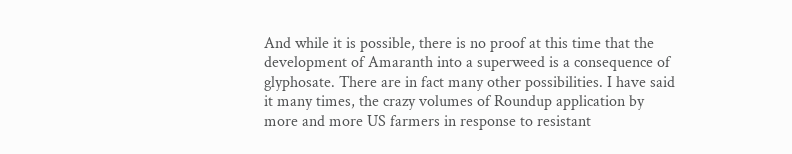And while it is possible, there is no proof at this time that the development of Amaranth into a superweed is a consequence of glyphosate. There are in fact many other possibilities. I have said it many times, the crazy volumes of Roundup application by more and more US farmers in response to resistant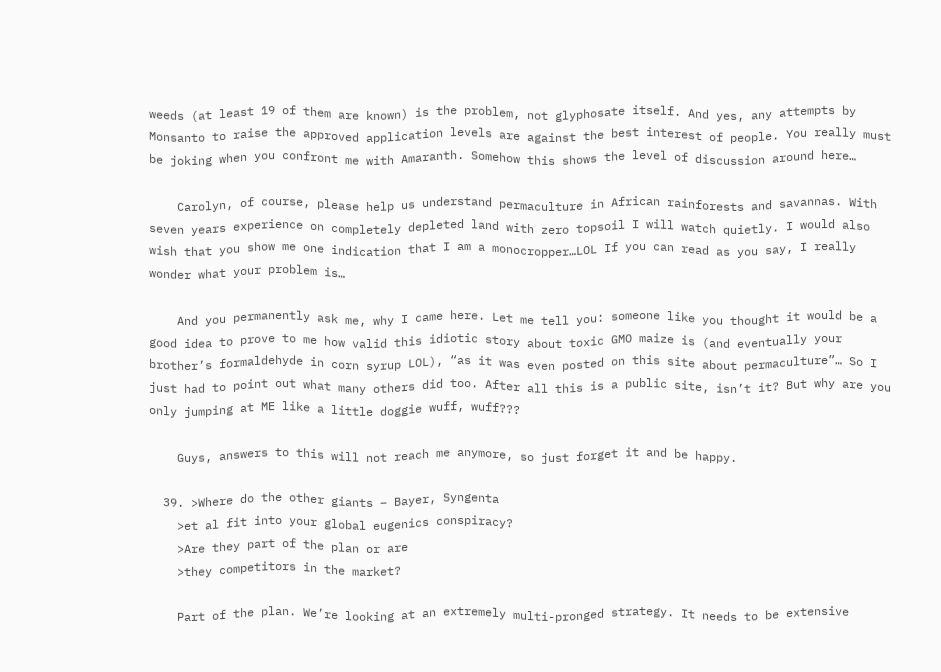weeds (at least 19 of them are known) is the problem, not glyphosate itself. And yes, any attempts by Monsanto to raise the approved application levels are against the best interest of people. You really must be joking when you confront me with Amaranth. Somehow this shows the level of discussion around here…

    Carolyn, of course, please help us understand permaculture in African rainforests and savannas. With seven years experience on completely depleted land with zero topsoil I will watch quietly. I would also wish that you show me one indication that I am a monocropper…LOL If you can read as you say, I really wonder what your problem is…

    And you permanently ask me, why I came here. Let me tell you: someone like you thought it would be a good idea to prove to me how valid this idiotic story about toxic GMO maize is (and eventually your brother’s formaldehyde in corn syrup LOL), “as it was even posted on this site about permaculture”… So I just had to point out what many others did too. After all this is a public site, isn’t it? But why are you only jumping at ME like a little doggie wuff, wuff???

    Guys, answers to this will not reach me anymore, so just forget it and be happy.

  39. >Where do the other giants – Bayer, Syngenta
    >et al fit into your global eugenics conspiracy?
    >Are they part of the plan or are
    >they competitors in the market?

    Part of the plan. We’re looking at an extremely multi-pronged strategy. It needs to be extensive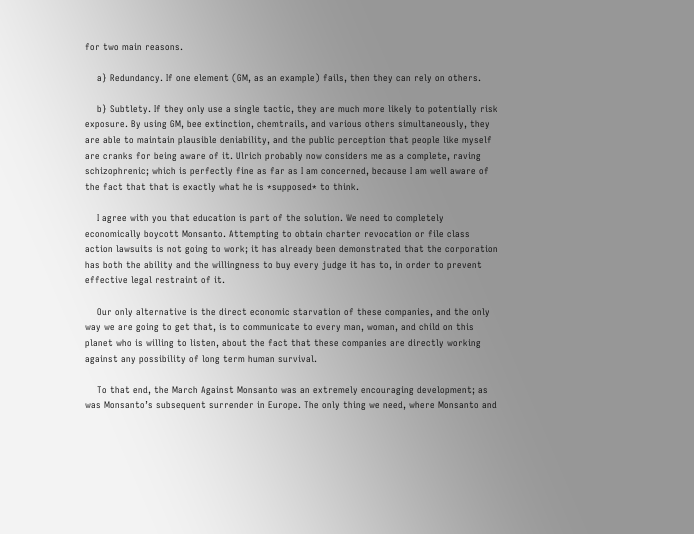for two main reasons.

    a} Redundancy. If one element (GM, as an example) fails, then they can rely on others.

    b} Subtlety. If they only use a single tactic, they are much more likely to potentially risk exposure. By using GM, bee extinction, chemtrails, and various others simultaneously, they are able to maintain plausible deniability, and the public perception that people like myself are cranks for being aware of it. Ulrich probably now considers me as a complete, raving schizophrenic; which is perfectly fine as far as I am concerned, because I am well aware of the fact that that is exactly what he is *supposed* to think.

    I agree with you that education is part of the solution. We need to completely economically boycott Monsanto. Attempting to obtain charter revocation or file class action lawsuits is not going to work; it has already been demonstrated that the corporation has both the ability and the willingness to buy every judge it has to, in order to prevent effective legal restraint of it.

    Our only alternative is the direct economic starvation of these companies, and the only way we are going to get that, is to communicate to every man, woman, and child on this planet who is willing to listen, about the fact that these companies are directly working against any possibility of long term human survival.

    To that end, the March Against Monsanto was an extremely encouraging development; as was Monsanto’s subsequent surrender in Europe. The only thing we need, where Monsanto and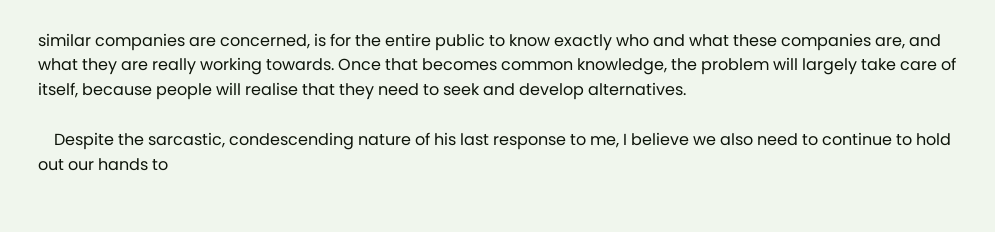similar companies are concerned, is for the entire public to know exactly who and what these companies are, and what they are really working towards. Once that becomes common knowledge, the problem will largely take care of itself, because people will realise that they need to seek and develop alternatives.

    Despite the sarcastic, condescending nature of his last response to me, I believe we also need to continue to hold out our hands to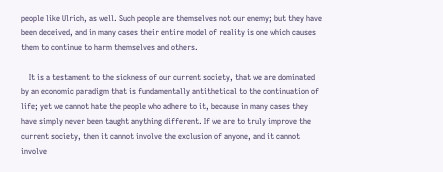people like Ulrich, as well. Such people are themselves not our enemy; but they have been deceived, and in many cases their entire model of reality is one which causes them to continue to harm themselves and others.

    It is a testament to the sickness of our current society, that we are dominated by an economic paradigm that is fundamentally antithetical to the continuation of life; yet we cannot hate the people who adhere to it, because in many cases they have simply never been taught anything different. If we are to truly improve the current society, then it cannot involve the exclusion of anyone, and it cannot involve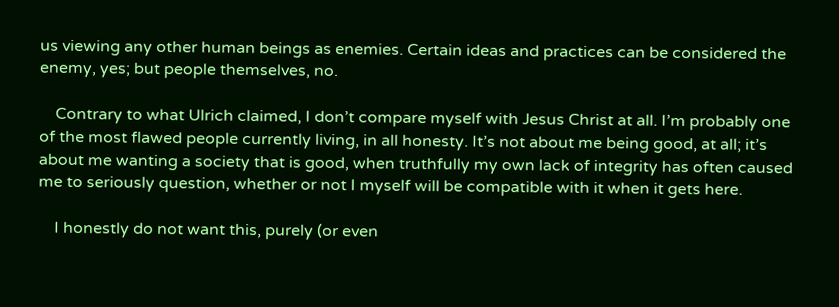us viewing any other human beings as enemies. Certain ideas and practices can be considered the enemy, yes; but people themselves, no.

    Contrary to what Ulrich claimed, I don’t compare myself with Jesus Christ at all. I’m probably one of the most flawed people currently living, in all honesty. It’s not about me being good, at all; it’s about me wanting a society that is good, when truthfully my own lack of integrity has often caused me to seriously question, whether or not I myself will be compatible with it when it gets here.

    I honestly do not want this, purely (or even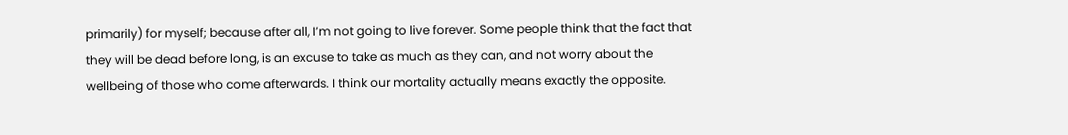primarily) for myself; because after all, I’m not going to live forever. Some people think that the fact that they will be dead before long, is an excuse to take as much as they can, and not worry about the wellbeing of those who come afterwards. I think our mortality actually means exactly the opposite.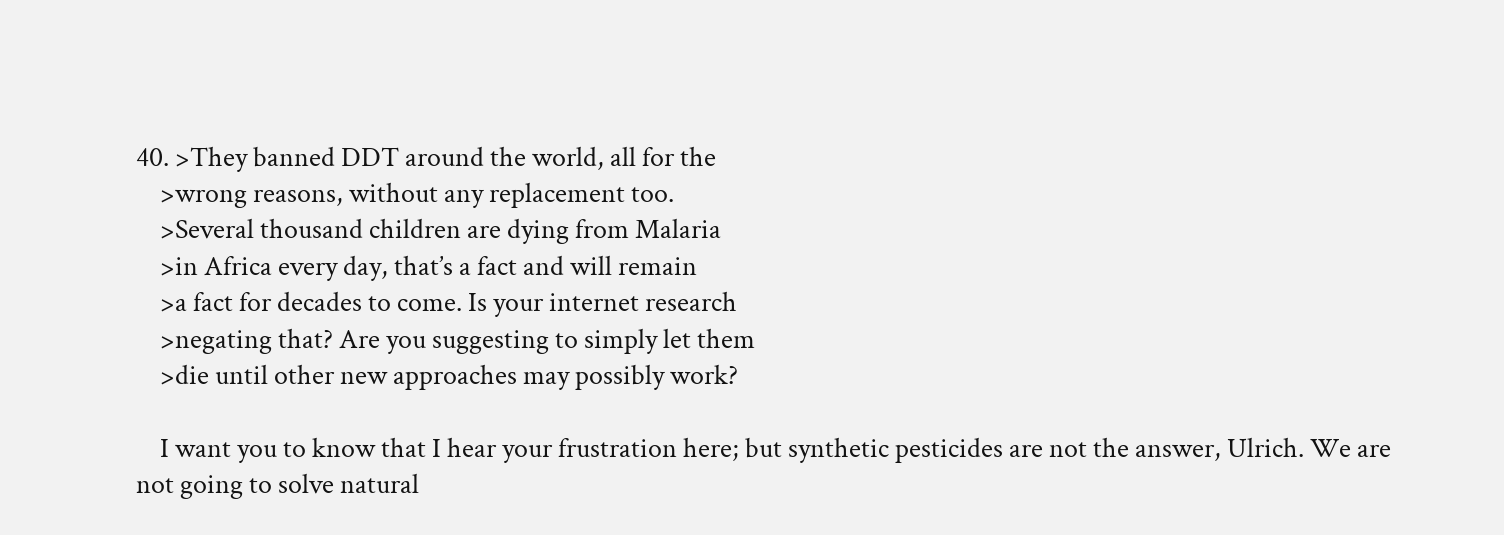40. >They banned DDT around the world, all for the
    >wrong reasons, without any replacement too.
    >Several thousand children are dying from Malaria
    >in Africa every day, that’s a fact and will remain
    >a fact for decades to come. Is your internet research
    >negating that? Are you suggesting to simply let them
    >die until other new approaches may possibly work?

    I want you to know that I hear your frustration here; but synthetic pesticides are not the answer, Ulrich. We are not going to solve natural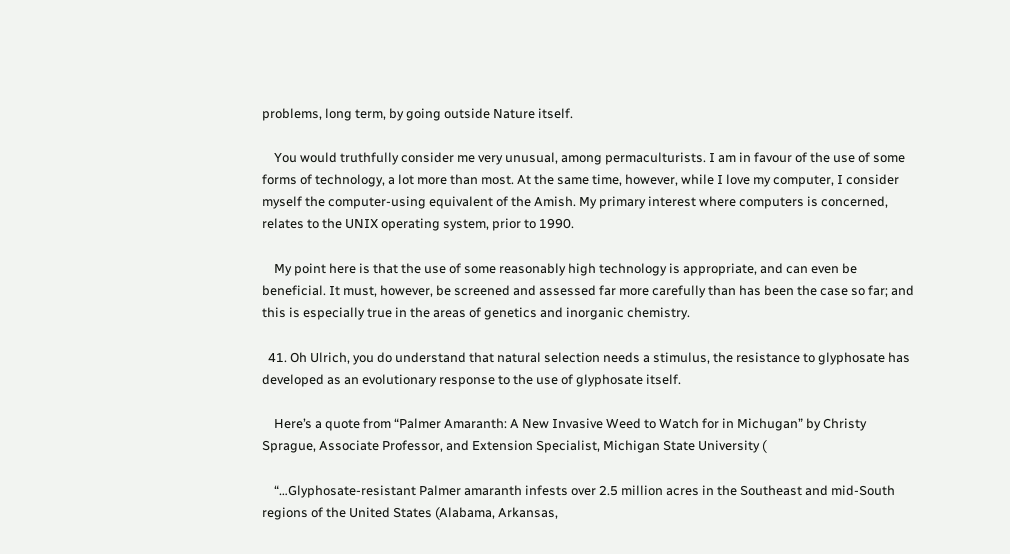problems, long term, by going outside Nature itself.

    You would truthfully consider me very unusual, among permaculturists. I am in favour of the use of some forms of technology, a lot more than most. At the same time, however, while I love my computer, I consider myself the computer-using equivalent of the Amish. My primary interest where computers is concerned, relates to the UNIX operating system, prior to 1990.

    My point here is that the use of some reasonably high technology is appropriate, and can even be beneficial. It must, however, be screened and assessed far more carefully than has been the case so far; and this is especially true in the areas of genetics and inorganic chemistry.

  41. Oh Ulrich, you do understand that natural selection needs a stimulus, the resistance to glyphosate has developed as an evolutionary response to the use of glyphosate itself.

    Here’s a quote from “Palmer Amaranth: A New Invasive Weed to Watch for in Michugan” by Christy Sprague, Associate Professor, and Extension Specialist, Michigan State University (

    “…Glyphosate-resistant Palmer amaranth infests over 2.5 million acres in the Southeast and mid-South regions of the United States (Alabama, Arkansas,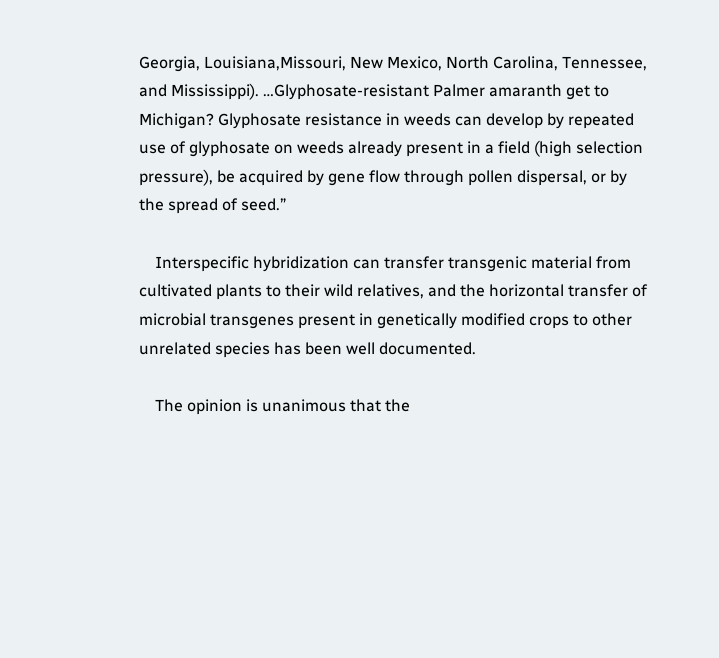Georgia, Louisiana,Missouri, New Mexico, North Carolina, Tennessee, and Mississippi). …Glyphosate-resistant Palmer amaranth get to Michigan? Glyphosate resistance in weeds can develop by repeated use of glyphosate on weeds already present in a field (high selection pressure), be acquired by gene flow through pollen dispersal, or by the spread of seed.”

    Interspecific hybridization can transfer transgenic material from cultivated plants to their wild relatives, and the horizontal transfer of microbial transgenes present in genetically modified crops to other unrelated species has been well documented.

    The opinion is unanimous that the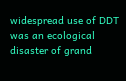widespread use of DDT was an ecological disaster of grand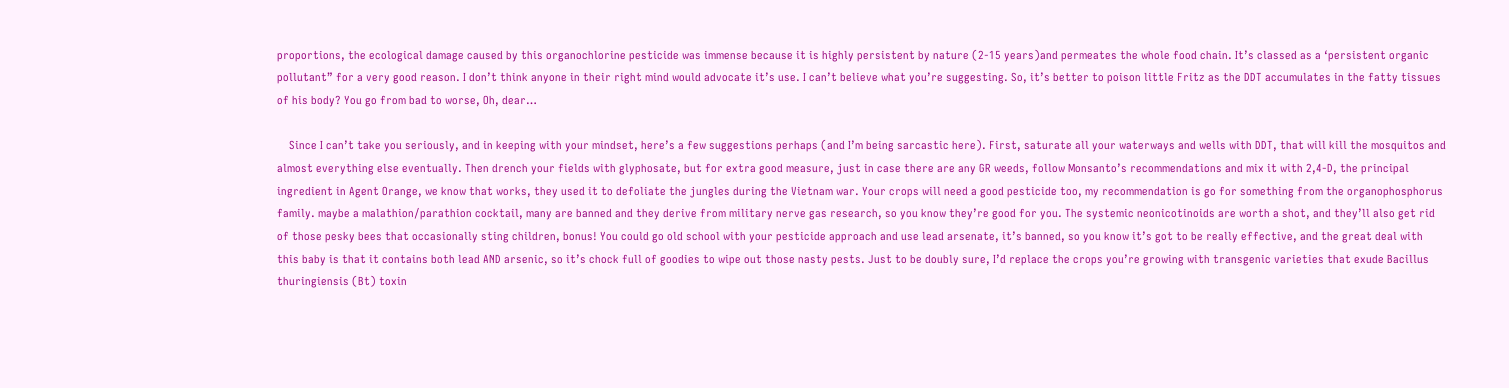proportions, the ecological damage caused by this organochlorine pesticide was immense because it is highly persistent by nature (2-15 years)and permeates the whole food chain. It’s classed as a ‘persistent organic pollutant” for a very good reason. I don’t think anyone in their right mind would advocate it’s use. I can’t believe what you’re suggesting. So, it’s better to poison little Fritz as the DDT accumulates in the fatty tissues of his body? You go from bad to worse, Oh, dear…

    Since I can’t take you seriously, and in keeping with your mindset, here’s a few suggestions perhaps (and I’m being sarcastic here). First, saturate all your waterways and wells with DDT, that will kill the mosquitos and almost everything else eventually. Then drench your fields with glyphosate, but for extra good measure, just in case there are any GR weeds, follow Monsanto’s recommendations and mix it with 2,4-D, the principal ingredient in Agent Orange, we know that works, they used it to defoliate the jungles during the Vietnam war. Your crops will need a good pesticide too, my recommendation is go for something from the organophosphorus family. maybe a malathion/parathion cocktail, many are banned and they derive from military nerve gas research, so you know they’re good for you. The systemic neonicotinoids are worth a shot, and they’ll also get rid of those pesky bees that occasionally sting children, bonus! You could go old school with your pesticide approach and use lead arsenate, it’s banned, so you know it’s got to be really effective, and the great deal with this baby is that it contains both lead AND arsenic, so it’s chock full of goodies to wipe out those nasty pests. Just to be doubly sure, I’d replace the crops you’re growing with transgenic varieties that exude Bacillus thuringiensis (Bt) toxin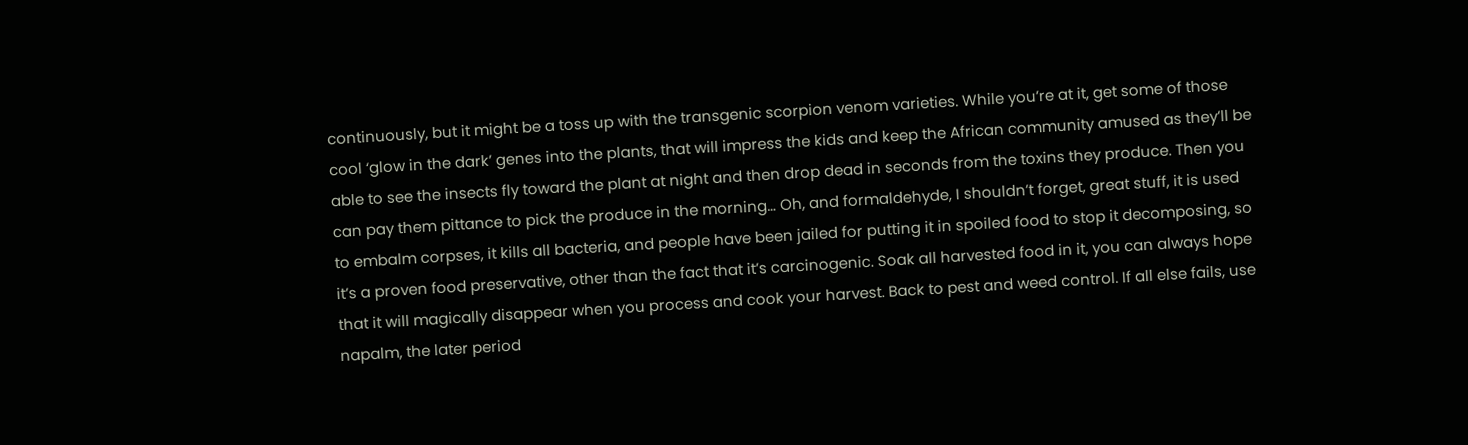continuously, but it might be a toss up with the transgenic scorpion venom varieties. While you’re at it, get some of those cool ‘glow in the dark’ genes into the plants, that will impress the kids and keep the African community amused as they’ll be able to see the insects fly toward the plant at night and then drop dead in seconds from the toxins they produce. Then you can pay them pittance to pick the produce in the morning… Oh, and formaldehyde, I shouldn’t forget, great stuff, it is used to embalm corpses, it kills all bacteria, and people have been jailed for putting it in spoiled food to stop it decomposing, so it’s a proven food preservative, other than the fact that it’s carcinogenic. Soak all harvested food in it, you can always hope that it will magically disappear when you process and cook your harvest. Back to pest and weed control. If all else fails, use napalm, the later period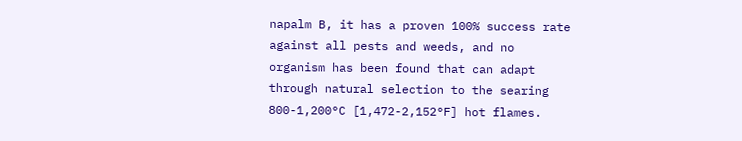napalm B, it has a proven 100% success rate against all pests and weeds, and no organism has been found that can adapt through natural selection to the searing 800-1,200°C [1,472-2,152°F] hot flames.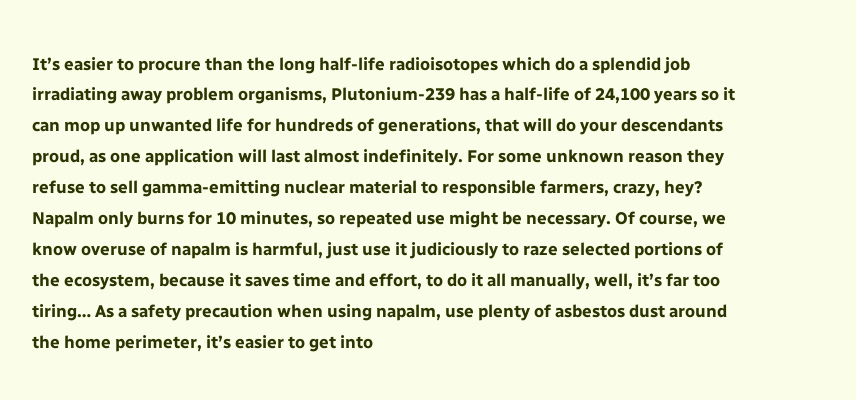It’s easier to procure than the long half-life radioisotopes which do a splendid job irradiating away problem organisms, Plutonium-239 has a half-life of 24,100 years so it can mop up unwanted life for hundreds of generations, that will do your descendants proud, as one application will last almost indefinitely. For some unknown reason they refuse to sell gamma-emitting nuclear material to responsible farmers, crazy, hey? Napalm only burns for 10 minutes, so repeated use might be necessary. Of course, we know overuse of napalm is harmful, just use it judiciously to raze selected portions of the ecosystem, because it saves time and effort, to do it all manually, well, it’s far too tiring… As a safety precaution when using napalm, use plenty of asbestos dust around the home perimeter, it’s easier to get into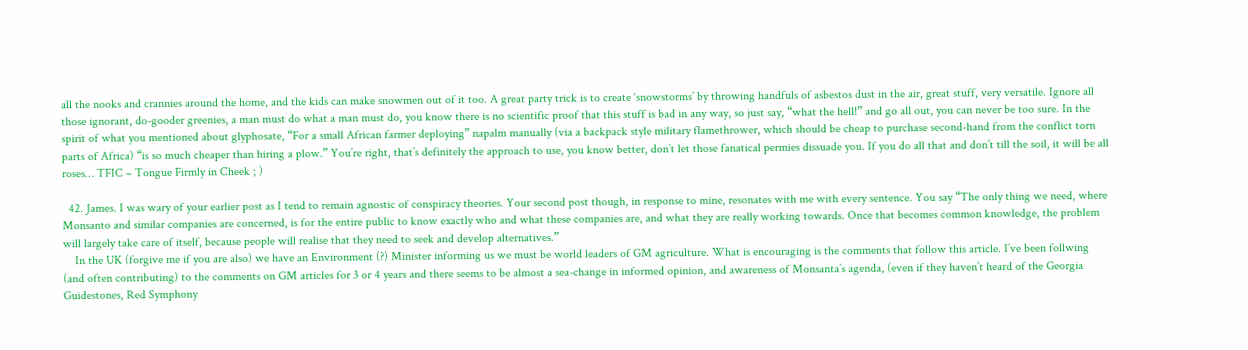all the nooks and crannies around the home, and the kids can make snowmen out of it too. A great party trick is to create ‘snowstorms’ by throwing handfuls of asbestos dust in the air, great stuff, very versatile. Ignore all those ignorant, do-gooder greenies, a man must do what a man must do, you know there is no scientific proof that this stuff is bad in any way, so just say, “what the hell!” and go all out, you can never be too sure. In the spirit of what you mentioned about glyphosate, “For a small African farmer deploying” napalm manually (via a backpack style military flamethrower, which should be cheap to purchase second-hand from the conflict torn parts of Africa) “is so much cheaper than hiring a plow.” You’re right, that’s definitely the approach to use, you know better, don’t let those fanatical permies dissuade you. If you do all that and don’t till the soil, it will be all roses… TFIC – Tongue Firmly in Cheek ; )

  42. James. I was wary of your earlier post as I tend to remain agnostic of conspiracy theories. Your second post though, in response to mine, resonates with me with every sentence. You say “The only thing we need, where Monsanto and similar companies are concerned, is for the entire public to know exactly who and what these companies are, and what they are really working towards. Once that becomes common knowledge, the problem will largely take care of itself, because people will realise that they need to seek and develop alternatives.”
    In the UK (forgive me if you are also) we have an Environment (?) Minister informing us we must be world leaders of GM agriculture. What is encouraging is the comments that follow this article. I’ve been follwing (and often contributing) to the comments on GM articles for 3 or 4 years and there seems to be almost a sea-change in informed opinion, and awareness of Monsanta’s agenda, (even if they haven’t heard of the Georgia Guidestones, Red Symphony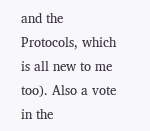and the Protocols, which is all new to me too). Also a vote in the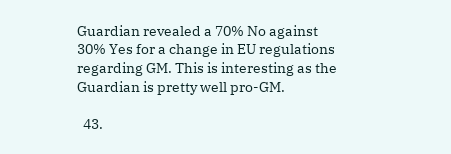Guardian revealed a 70% No against 30% Yes for a change in EU regulations regarding GM. This is interesting as the Guardian is pretty well pro-GM.

  43.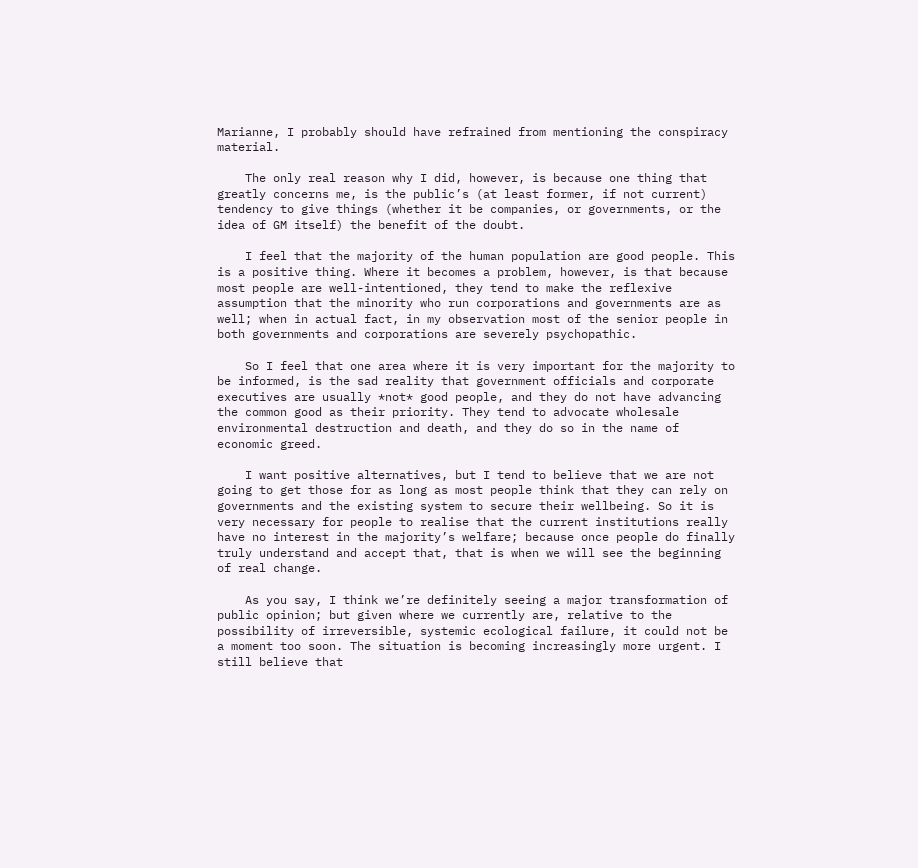Marianne, I probably should have refrained from mentioning the conspiracy material.

    The only real reason why I did, however, is because one thing that greatly concerns me, is the public’s (at least former, if not current) tendency to give things (whether it be companies, or governments, or the idea of GM itself) the benefit of the doubt.

    I feel that the majority of the human population are good people. This is a positive thing. Where it becomes a problem, however, is that because most people are well-intentioned, they tend to make the reflexive assumption that the minority who run corporations and governments are as well; when in actual fact, in my observation most of the senior people in both governments and corporations are severely psychopathic.

    So I feel that one area where it is very important for the majority to be informed, is the sad reality that government officials and corporate executives are usually *not* good people, and they do not have advancing the common good as their priority. They tend to advocate wholesale environmental destruction and death, and they do so in the name of economic greed.

    I want positive alternatives, but I tend to believe that we are not going to get those for as long as most people think that they can rely on governments and the existing system to secure their wellbeing. So it is very necessary for people to realise that the current institutions really have no interest in the majority’s welfare; because once people do finally truly understand and accept that, that is when we will see the beginning of real change.

    As you say, I think we’re definitely seeing a major transformation of public opinion; but given where we currently are, relative to the possibility of irreversible, systemic ecological failure, it could not be a moment too soon. The situation is becoming increasingly more urgent. I still believe that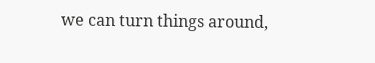we can turn things around,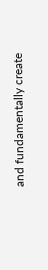and fundamentally create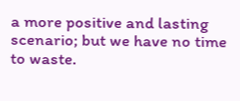a more positive and lasting scenario; but we have no time to waste.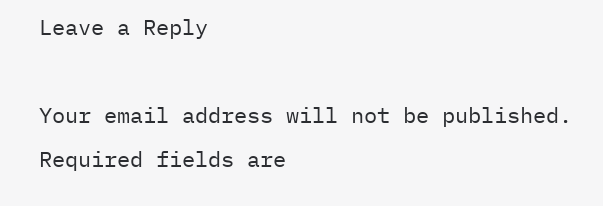Leave a Reply

Your email address will not be published. Required fields are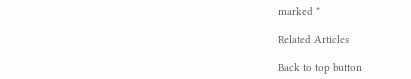marked *

Related Articles

Back to top button